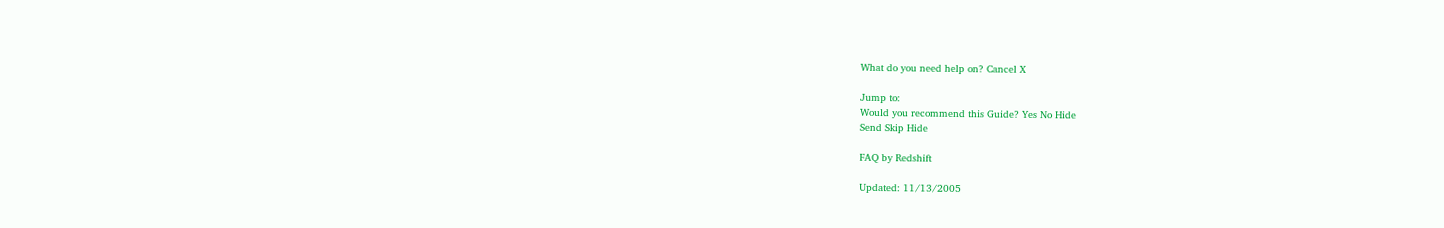What do you need help on? Cancel X

Jump to:
Would you recommend this Guide? Yes No Hide
Send Skip Hide

FAQ by Redshift

Updated: 11/13/2005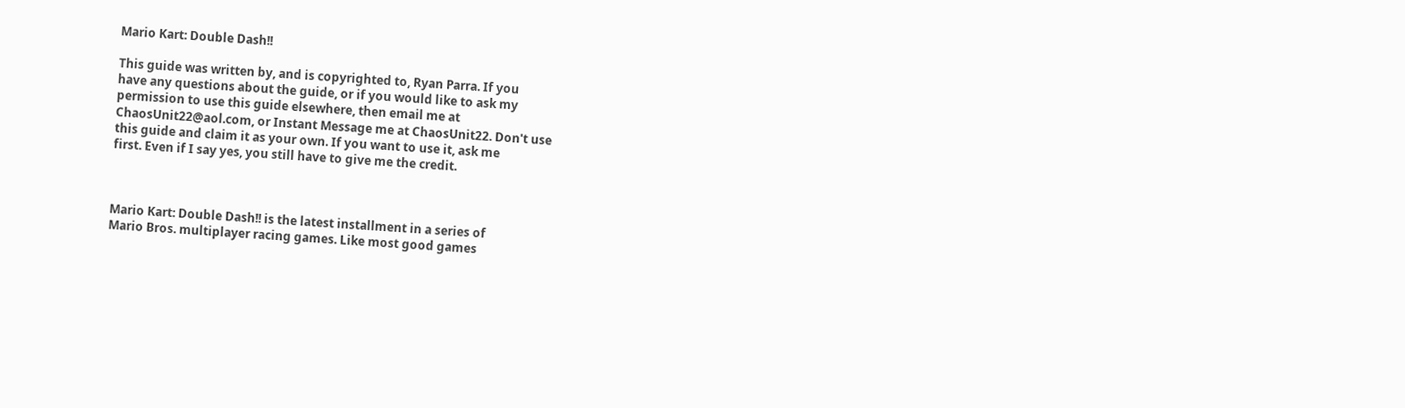Mario Kart: Double Dash!!

This guide was written by, and is copyrighted to, Ryan Parra. If you
have any questions about the guide, or if you would like to ask my
permission to use this guide elsewhere, then email me at
ChaosUnit22@aol.com, or Instant Message me at ChaosUnit22. Don't use
this guide and claim it as your own. If you want to use it, ask me
first. Even if I say yes, you still have to give me the credit.



Mario Kart: Double Dash!! is the latest installment in a series of
Mario Bros. multiplayer racing games. Like most good games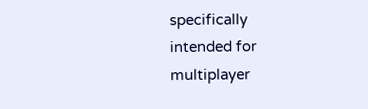specifically
intended for multiplayer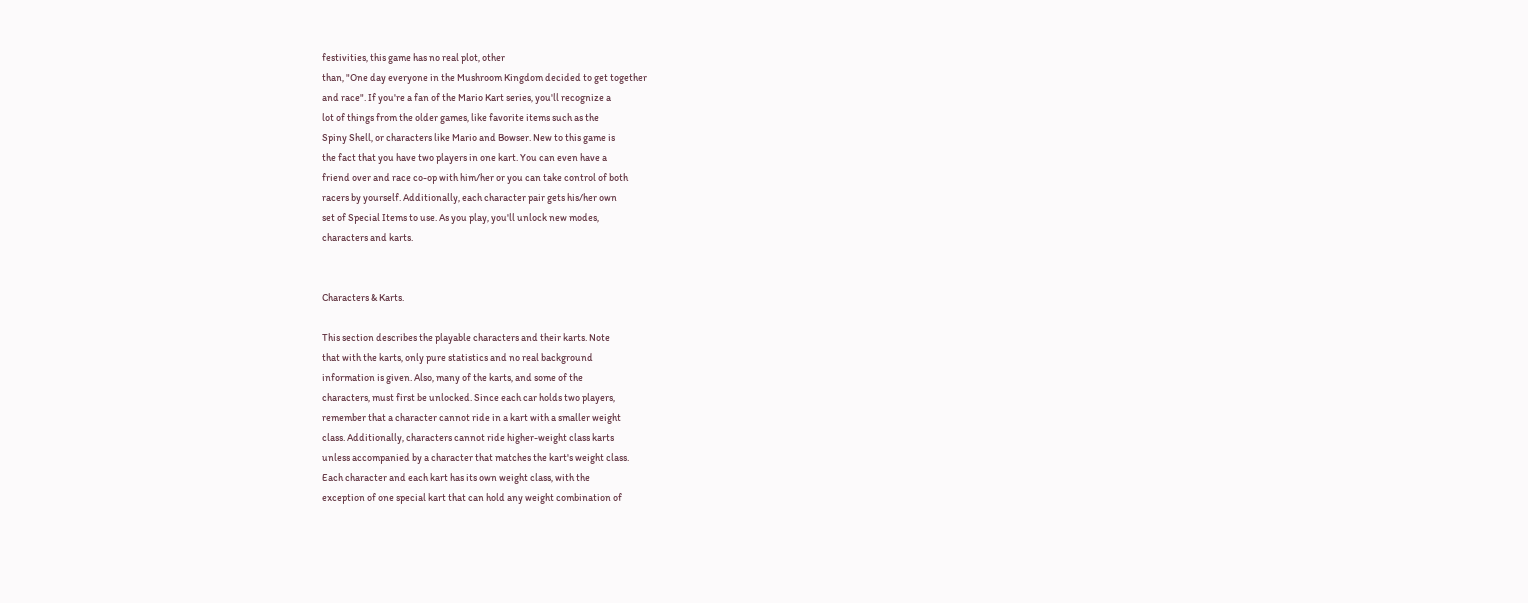festivities, this game has no real plot, other
than, "One day everyone in the Mushroom Kingdom decided to get together
and race". If you're a fan of the Mario Kart series, you'll recognize a
lot of things from the older games, like favorite items such as the
Spiny Shell, or characters like Mario and Bowser. New to this game is
the fact that you have two players in one kart. You can even have a
friend over and race co-op with him/her or you can take control of both
racers by yourself. Additionally, each character pair gets his/her own
set of Special Items to use. As you play, you'll unlock new modes,
characters and karts.


Characters & Karts.

This section describes the playable characters and their karts. Note
that with the karts, only pure statistics and no real background
information is given. Also, many of the karts, and some of the
characters, must first be unlocked. Since each car holds two players,
remember that a character cannot ride in a kart with a smaller weight
class. Additionally, characters cannot ride higher-weight class karts
unless accompanied by a character that matches the kart's weight class.
Each character and each kart has its own weight class, with the
exception of one special kart that can hold any weight combination of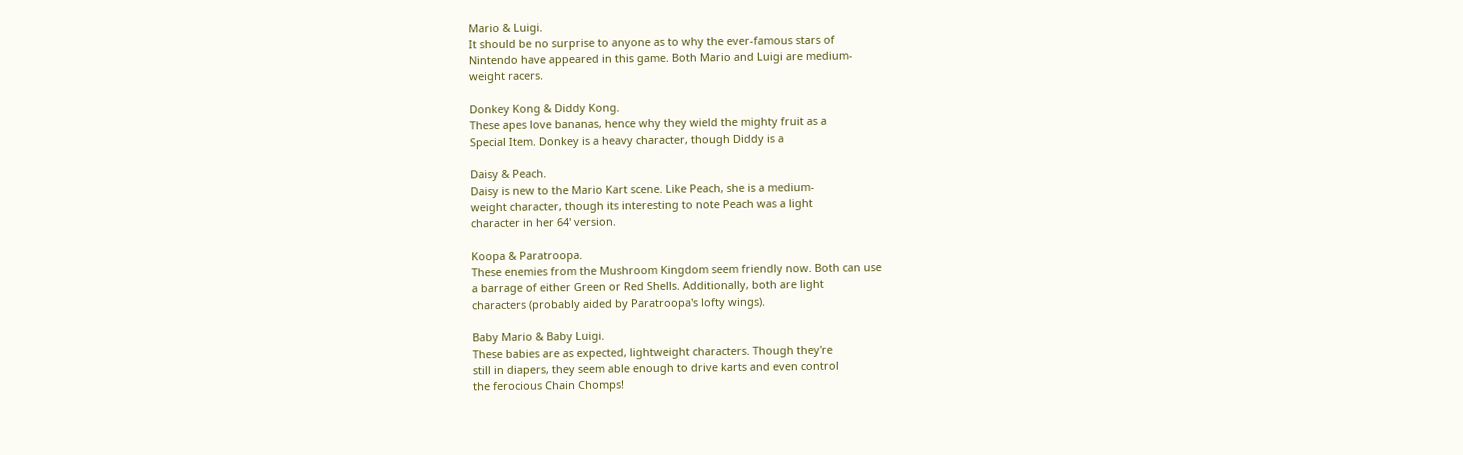Mario & Luigi.
It should be no surprise to anyone as to why the ever-famous stars of
Nintendo have appeared in this game. Both Mario and Luigi are medium-
weight racers.

Donkey Kong & Diddy Kong.
These apes love bananas, hence why they wield the mighty fruit as a
Special Item. Donkey is a heavy character, though Diddy is a

Daisy & Peach.
Daisy is new to the Mario Kart scene. Like Peach, she is a medium-
weight character, though its interesting to note Peach was a light
character in her 64' version.

Koopa & Paratroopa.
These enemies from the Mushroom Kingdom seem friendly now. Both can use
a barrage of either Green or Red Shells. Additionally, both are light
characters (probably aided by Paratroopa's lofty wings).

Baby Mario & Baby Luigi.
These babies are as expected, lightweight characters. Though they're
still in diapers, they seem able enough to drive karts and even control
the ferocious Chain Chomps!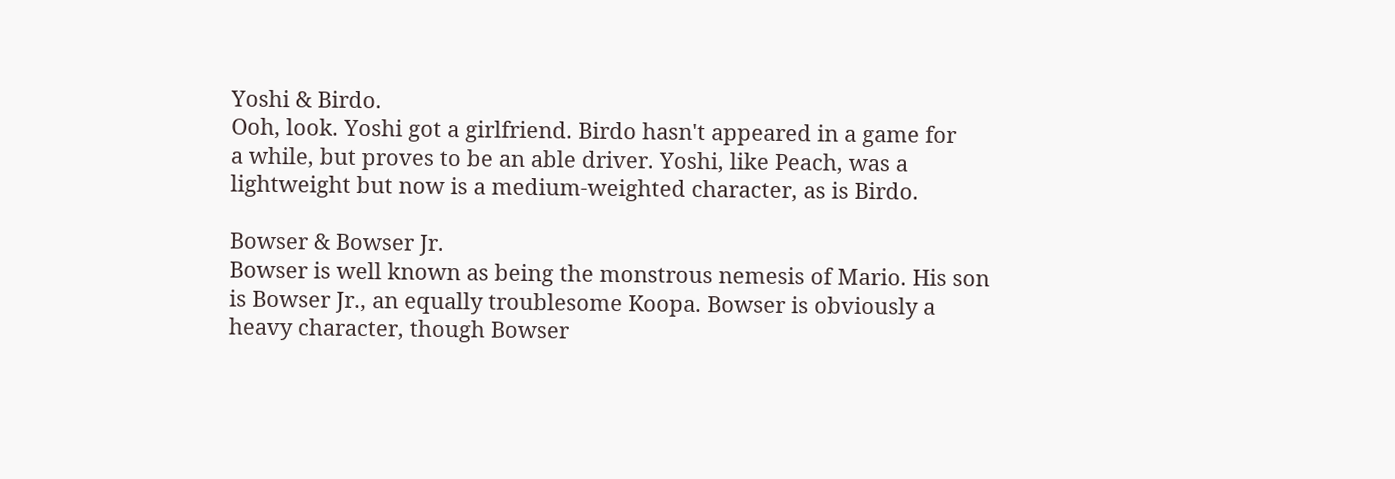Yoshi & Birdo.
Ooh, look. Yoshi got a girlfriend. Birdo hasn't appeared in a game for
a while, but proves to be an able driver. Yoshi, like Peach, was a
lightweight but now is a medium-weighted character, as is Birdo.

Bowser & Bowser Jr.
Bowser is well known as being the monstrous nemesis of Mario. His son
is Bowser Jr., an equally troublesome Koopa. Bowser is obviously a
heavy character, though Bowser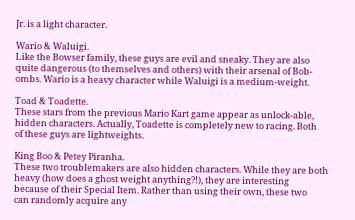Jr. is a light character.

Wario & Waluigi.
Like the Bowser family, these guys are evil and sneaky. They are also
quite dangerous (to themselves and others) with their arsenal of Bob-
ombs. Wario is a heavy character while Waluigi is a medium-weight.

Toad & Toadette.
These stars from the previous Mario Kart game appear as unlock-able,
hidden characters. Actually, Toadette is completely new to racing. Both
of these guys are lightweights.

King Boo & Petey Piranha.
These two troublemakers are also hidden characters. While they are both
heavy (how does a ghost weight anything?!), they are interesting
because of their Special Item. Rather than using their own, these two
can randomly acquire any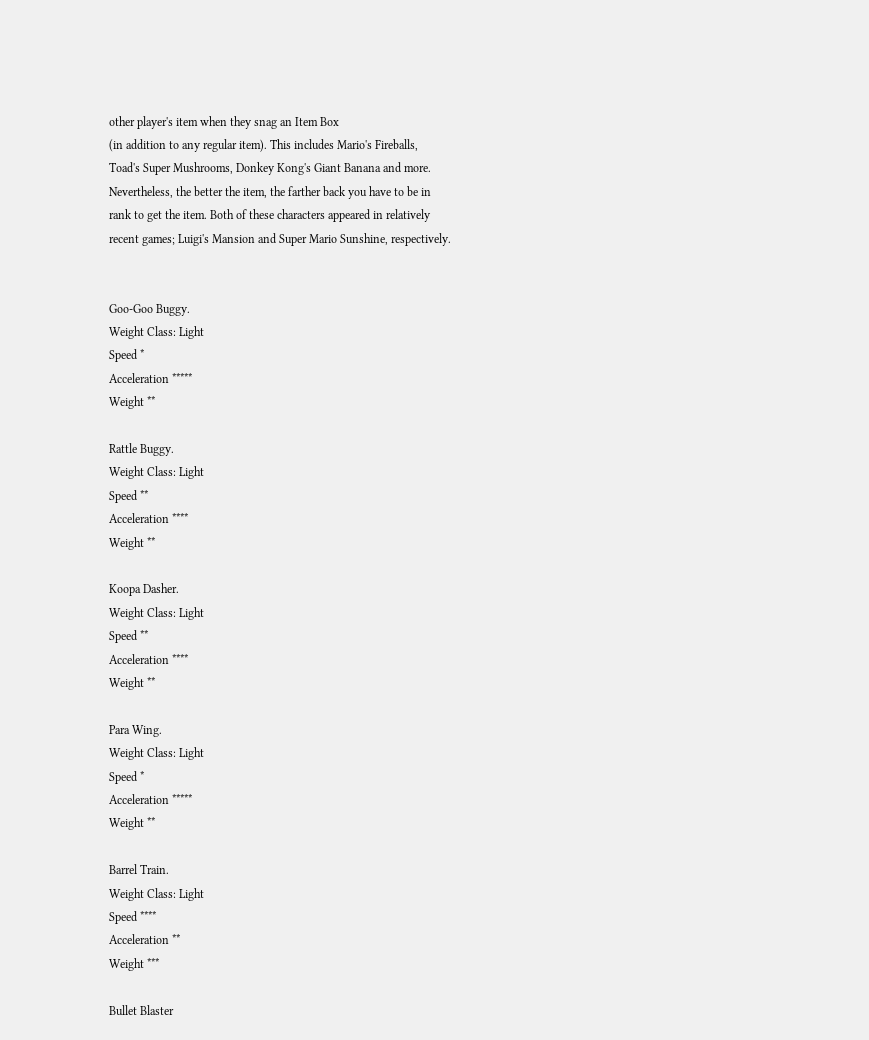other player's item when they snag an Item Box
(in addition to any regular item). This includes Mario's Fireballs,
Toad's Super Mushrooms, Donkey Kong's Giant Banana and more.
Nevertheless, the better the item, the farther back you have to be in
rank to get the item. Both of these characters appeared in relatively
recent games; Luigi's Mansion and Super Mario Sunshine, respectively.


Goo-Goo Buggy.
Weight Class: Light
Speed *
Acceleration *****
Weight **

Rattle Buggy.
Weight Class: Light
Speed **
Acceleration ****
Weight **

Koopa Dasher.
Weight Class: Light
Speed **
Acceleration ****
Weight **

Para Wing.
Weight Class: Light
Speed *
Acceleration *****
Weight **

Barrel Train.
Weight Class: Light
Speed ****
Acceleration **
Weight ***

Bullet Blaster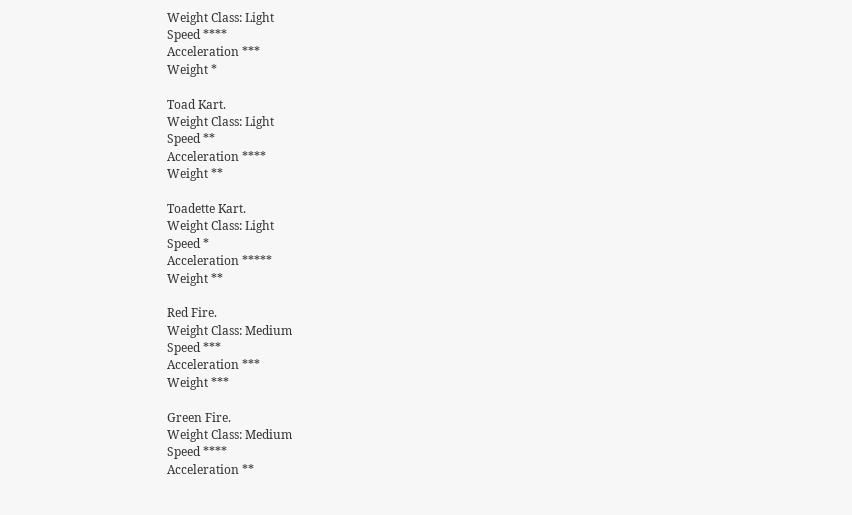Weight Class: Light
Speed ****
Acceleration ***
Weight *

Toad Kart.
Weight Class: Light
Speed **
Acceleration ****
Weight **

Toadette Kart.
Weight Class: Light
Speed *
Acceleration *****
Weight **

Red Fire.
Weight Class: Medium
Speed ***
Acceleration ***
Weight ***

Green Fire.
Weight Class: Medium
Speed ****
Acceleration **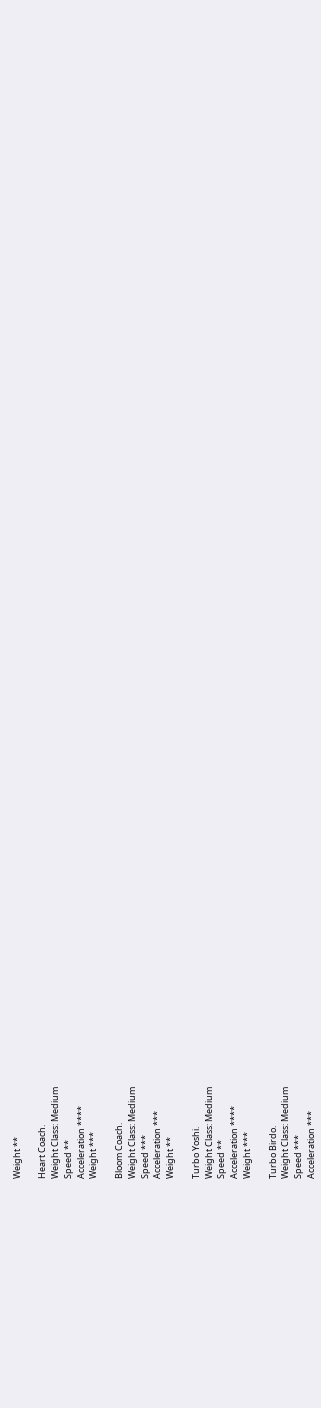Weight **

Heart Coach.
Weight Class: Medium
Speed **
Acceleration ****
Weight ***

Bloom Coach.
Weight Class: Medium
Speed ***
Acceleration ***
Weight **

Turbo Yoshi.
Weight Class: Medium
Speed **
Acceleration ****
Weight ***

Turbo Birdo.
Weight Class: Medium
Speed ***
Acceleration ***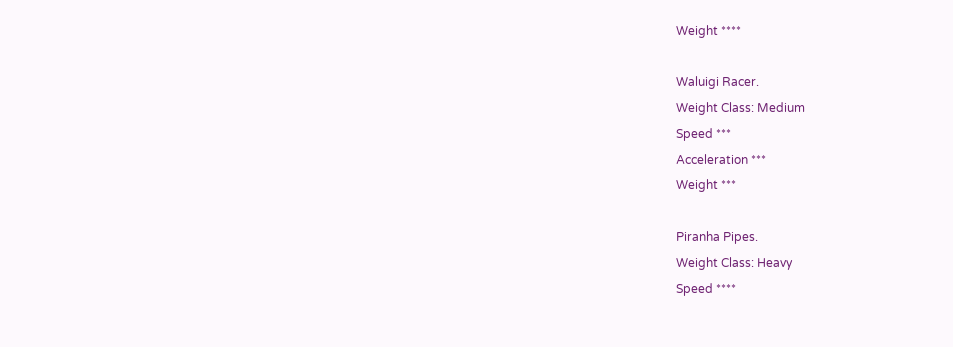Weight ****

Waluigi Racer.
Weight Class: Medium
Speed ***
Acceleration ***
Weight ***

Piranha Pipes.
Weight Class: Heavy
Speed ****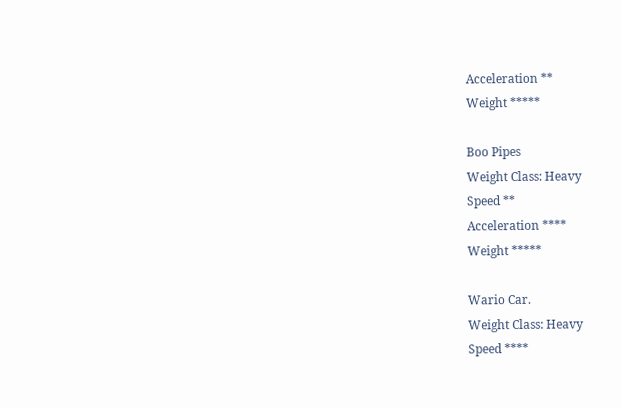Acceleration **
Weight *****

Boo Pipes
Weight Class: Heavy
Speed **
Acceleration ****
Weight *****

Wario Car.
Weight Class: Heavy
Speed ****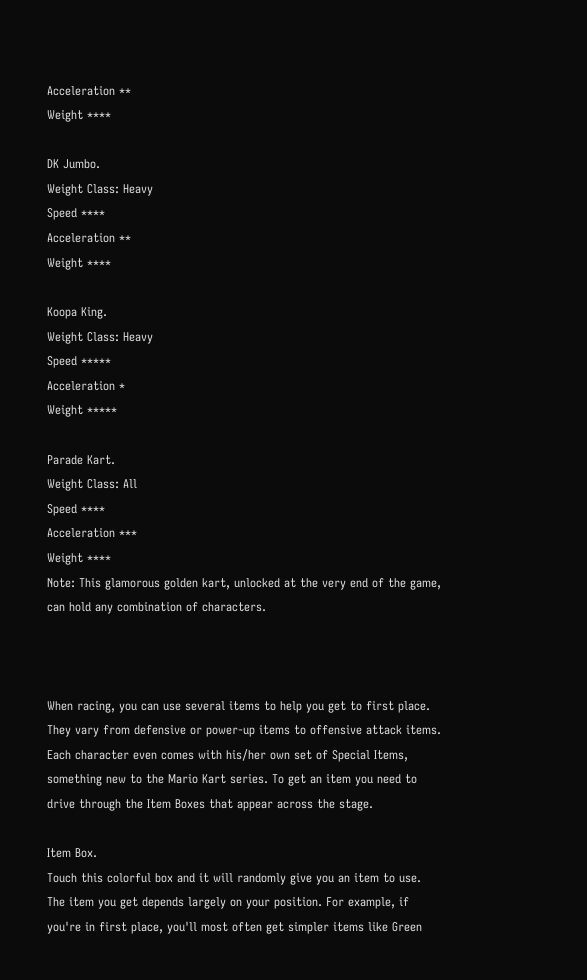Acceleration **
Weight ****

DK Jumbo.
Weight Class: Heavy
Speed ****
Acceleration **
Weight ****

Koopa King.
Weight Class: Heavy
Speed *****
Acceleration *
Weight *****

Parade Kart.
Weight Class: All
Speed ****
Acceleration ***
Weight ****
Note: This glamorous golden kart, unlocked at the very end of the game,
can hold any combination of characters.



When racing, you can use several items to help you get to first place.
They vary from defensive or power-up items to offensive attack items.
Each character even comes with his/her own set of Special Items,
something new to the Mario Kart series. To get an item you need to
drive through the Item Boxes that appear across the stage.

Item Box.
Touch this colorful box and it will randomly give you an item to use.
The item you get depends largely on your position. For example, if
you're in first place, you'll most often get simpler items like Green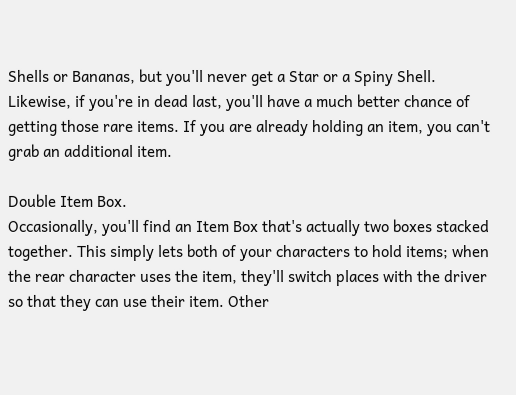Shells or Bananas, but you'll never get a Star or a Spiny Shell.
Likewise, if you're in dead last, you'll have a much better chance of
getting those rare items. If you are already holding an item, you can't
grab an additional item.

Double Item Box.
Occasionally, you'll find an Item Box that's actually two boxes stacked
together. This simply lets both of your characters to hold items; when
the rear character uses the item, they'll switch places with the driver
so that they can use their item. Other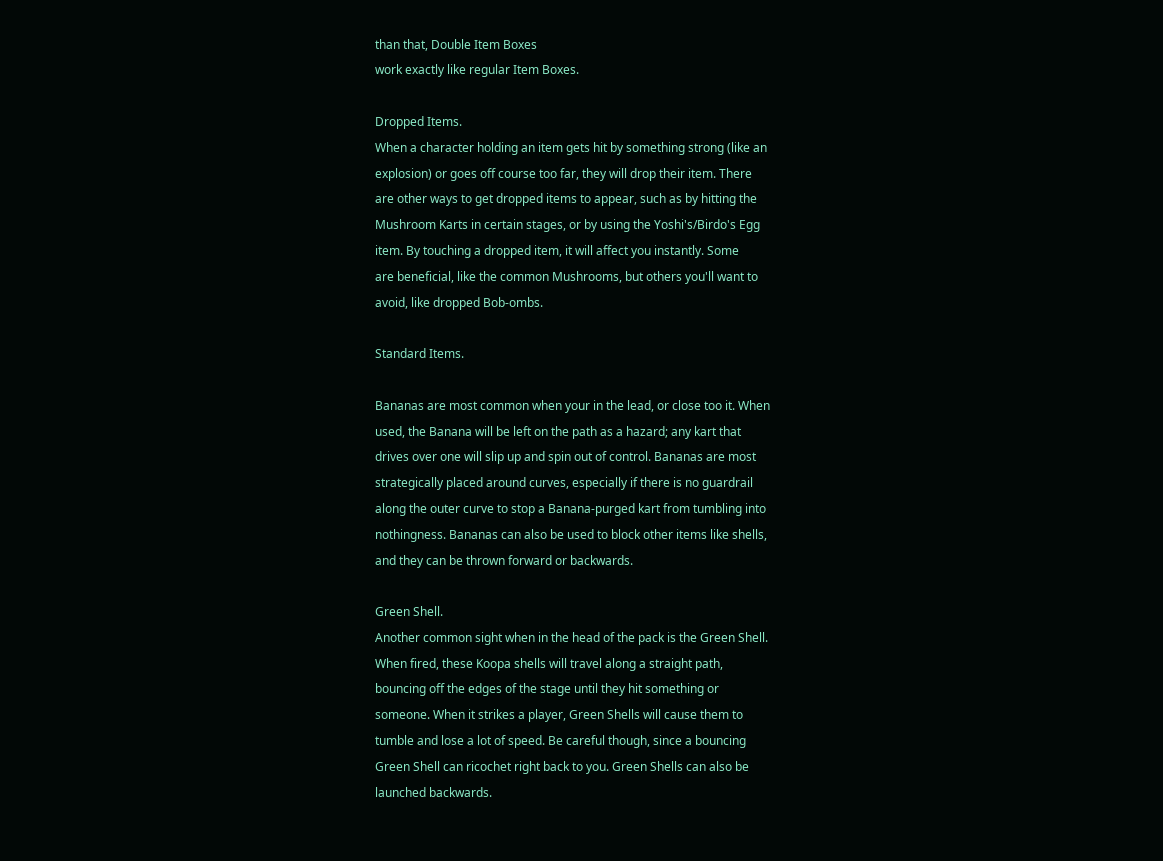than that, Double Item Boxes
work exactly like regular Item Boxes.

Dropped Items.
When a character holding an item gets hit by something strong (like an
explosion) or goes off course too far, they will drop their item. There
are other ways to get dropped items to appear, such as by hitting the
Mushroom Karts in certain stages, or by using the Yoshi's/Birdo's Egg
item. By touching a dropped item, it will affect you instantly. Some
are beneficial, like the common Mushrooms, but others you'll want to
avoid, like dropped Bob-ombs.

Standard Items.

Bananas are most common when your in the lead, or close too it. When
used, the Banana will be left on the path as a hazard; any kart that
drives over one will slip up and spin out of control. Bananas are most
strategically placed around curves, especially if there is no guardrail
along the outer curve to stop a Banana-purged kart from tumbling into
nothingness. Bananas can also be used to block other items like shells,
and they can be thrown forward or backwards.

Green Shell.
Another common sight when in the head of the pack is the Green Shell.
When fired, these Koopa shells will travel along a straight path,
bouncing off the edges of the stage until they hit something or
someone. When it strikes a player, Green Shells will cause them to
tumble and lose a lot of speed. Be careful though, since a bouncing
Green Shell can ricochet right back to you. Green Shells can also be
launched backwards.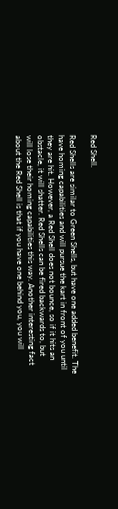Red Shell.

Red Shells are similar to Green Shells, but have one added benefit. The
have homing capabilities and will pursue the kart in front of you until
they are hit. However, a Red Shell does not bounce, so if it hits an
obstacle, it will shatter. Red Shells can be fired backwards to, but
will lose their homing capabilities this way. Another interesting fact
about the Red Shell is that if you have one behind you, you will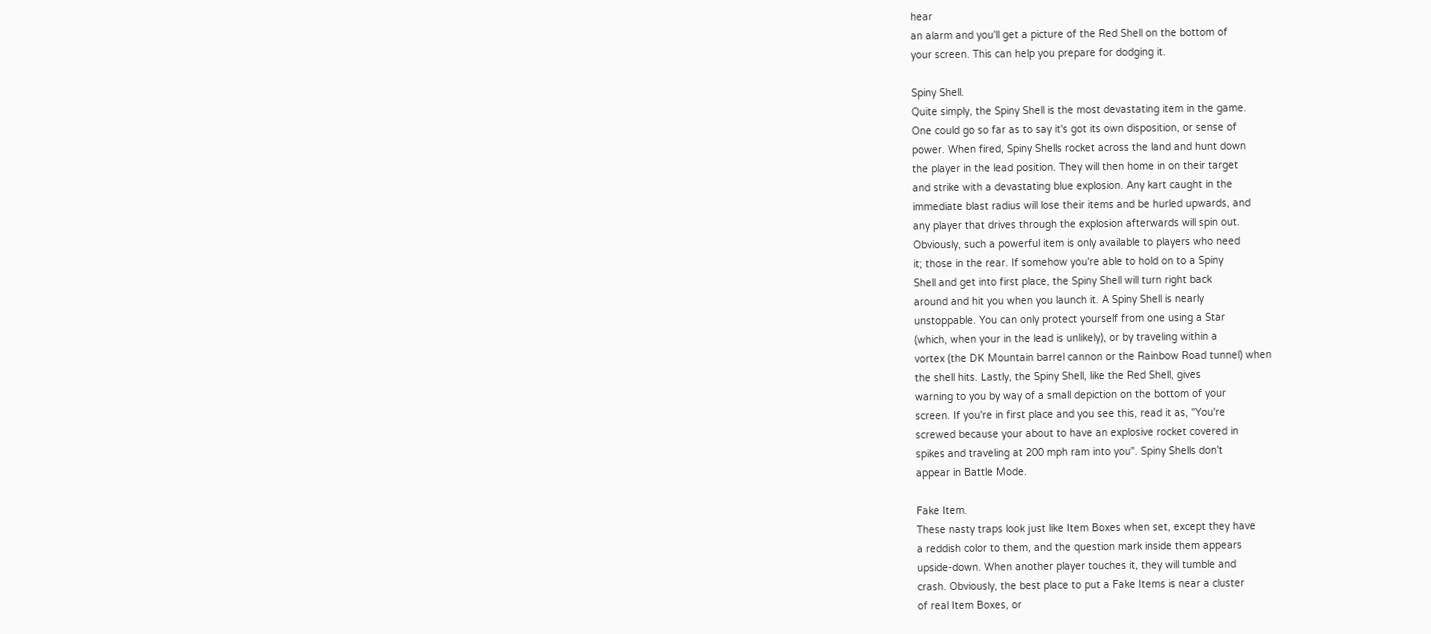hear
an alarm and you'll get a picture of the Red Shell on the bottom of
your screen. This can help you prepare for dodging it.

Spiny Shell.
Quite simply, the Spiny Shell is the most devastating item in the game.
One could go so far as to say it's got its own disposition, or sense of
power. When fired, Spiny Shells rocket across the land and hunt down
the player in the lead position. They will then home in on their target
and strike with a devastating blue explosion. Any kart caught in the
immediate blast radius will lose their items and be hurled upwards, and
any player that drives through the explosion afterwards will spin out.
Obviously, such a powerful item is only available to players who need
it; those in the rear. If somehow you're able to hold on to a Spiny
Shell and get into first place, the Spiny Shell will turn right back
around and hit you when you launch it. A Spiny Shell is nearly
unstoppable. You can only protect yourself from one using a Star
(which, when your in the lead is unlikely), or by traveling within a
vortex (the DK Mountain barrel cannon or the Rainbow Road tunnel) when
the shell hits. Lastly, the Spiny Shell, like the Red Shell, gives
warning to you by way of a small depiction on the bottom of your
screen. If you're in first place and you see this, read it as, "You're
screwed because your about to have an explosive rocket covered in
spikes and traveling at 200 mph ram into you". Spiny Shells don't
appear in Battle Mode.

Fake Item.
These nasty traps look just like Item Boxes when set, except they have
a reddish color to them, and the question mark inside them appears
upside-down. When another player touches it, they will tumble and
crash. Obviously, the best place to put a Fake Items is near a cluster
of real Item Boxes, or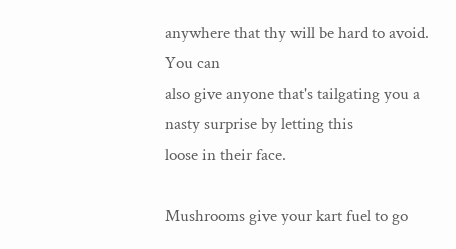anywhere that thy will be hard to avoid. You can
also give anyone that's tailgating you a nasty surprise by letting this
loose in their face.

Mushrooms give your kart fuel to go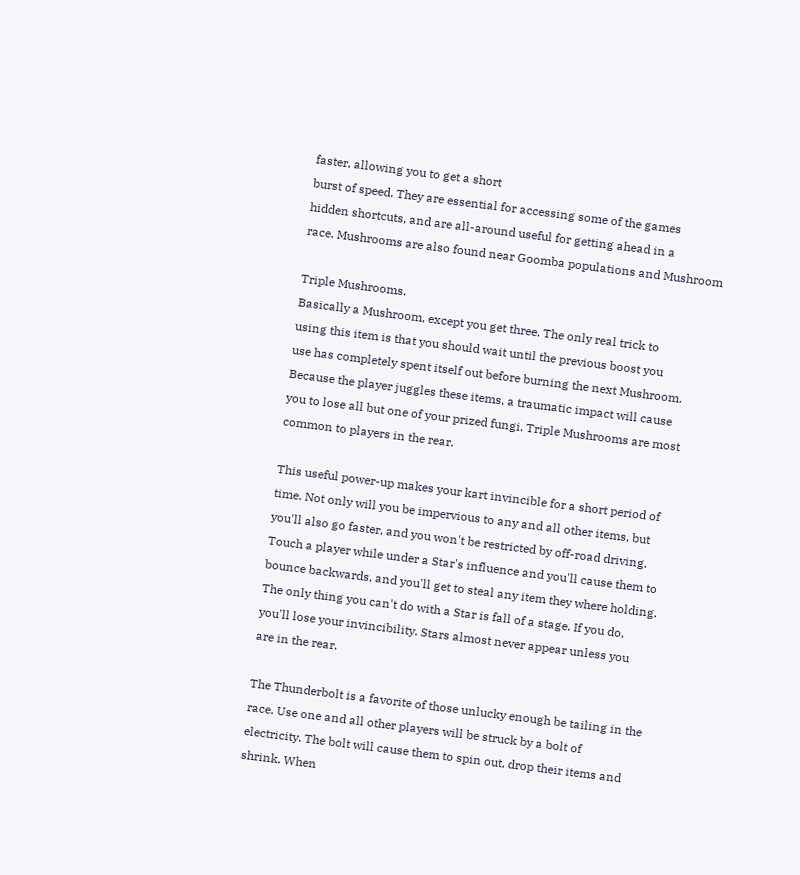faster, allowing you to get a short
burst of speed. They are essential for accessing some of the games
hidden shortcuts, and are all-around useful for getting ahead in a
race. Mushrooms are also found near Goomba populations and Mushroom

Triple Mushrooms.
Basically a Mushroom, except you get three. The only real trick to
using this item is that you should wait until the previous boost you
use has completely spent itself out before burning the next Mushroom.
Because the player juggles these items, a traumatic impact will cause
you to lose all but one of your prized fungi. Triple Mushrooms are most
common to players in the rear.

This useful power-up makes your kart invincible for a short period of
time. Not only will you be impervious to any and all other items, but
you'll also go faster, and you won't be restricted by off-road driving.
Touch a player while under a Star's influence and you'll cause them to
bounce backwards, and you'll get to steal any item they where holding.
The only thing you can't do with a Star is fall of a stage. If you do,
you'll lose your invincibility. Stars almost never appear unless you
are in the rear.

The Thunderbolt is a favorite of those unlucky enough be tailing in the
race. Use one and all other players will be struck by a bolt of
electricity. The bolt will cause them to spin out, drop their items and
shrink. When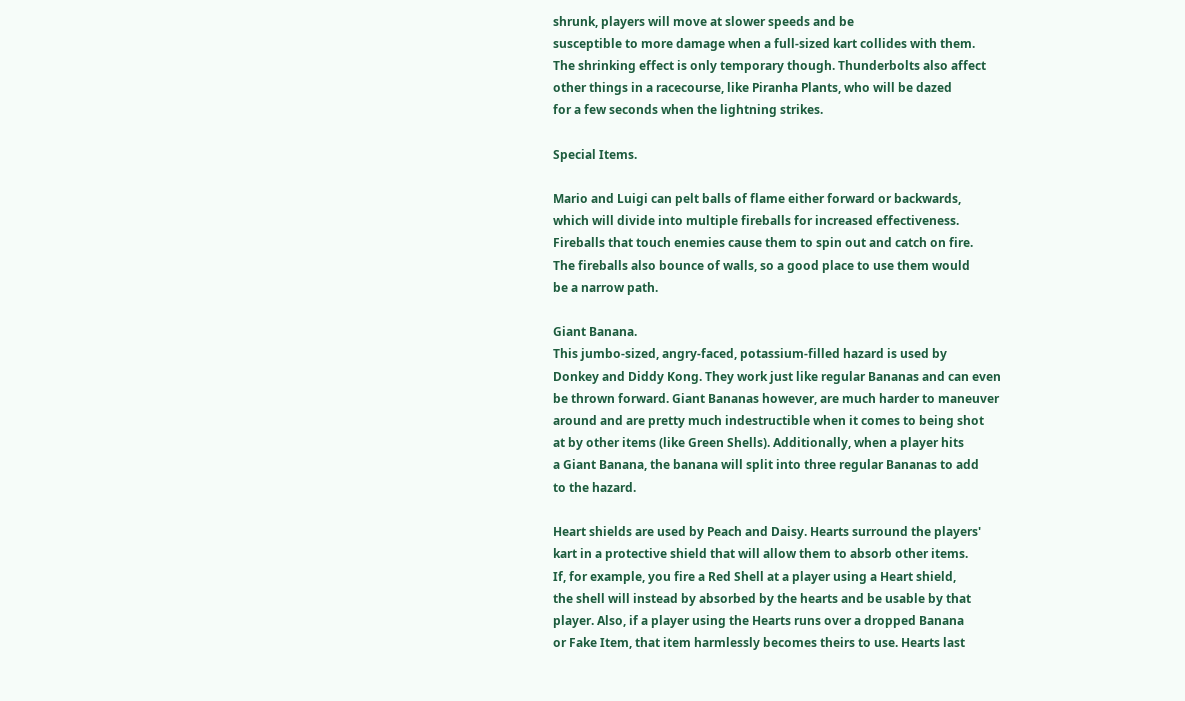shrunk, players will move at slower speeds and be
susceptible to more damage when a full-sized kart collides with them.
The shrinking effect is only temporary though. Thunderbolts also affect
other things in a racecourse, like Piranha Plants, who will be dazed
for a few seconds when the lightning strikes.

Special Items.

Mario and Luigi can pelt balls of flame either forward or backwards,
which will divide into multiple fireballs for increased effectiveness.
Fireballs that touch enemies cause them to spin out and catch on fire.
The fireballs also bounce of walls, so a good place to use them would
be a narrow path.

Giant Banana.
This jumbo-sized, angry-faced, potassium-filled hazard is used by
Donkey and Diddy Kong. They work just like regular Bananas and can even
be thrown forward. Giant Bananas however, are much harder to maneuver
around and are pretty much indestructible when it comes to being shot
at by other items (like Green Shells). Additionally, when a player hits
a Giant Banana, the banana will split into three regular Bananas to add
to the hazard.

Heart shields are used by Peach and Daisy. Hearts surround the players'
kart in a protective shield that will allow them to absorb other items.
If, for example, you fire a Red Shell at a player using a Heart shield,
the shell will instead by absorbed by the hearts and be usable by that
player. Also, if a player using the Hearts runs over a dropped Banana
or Fake Item, that item harmlessly becomes theirs to use. Hearts last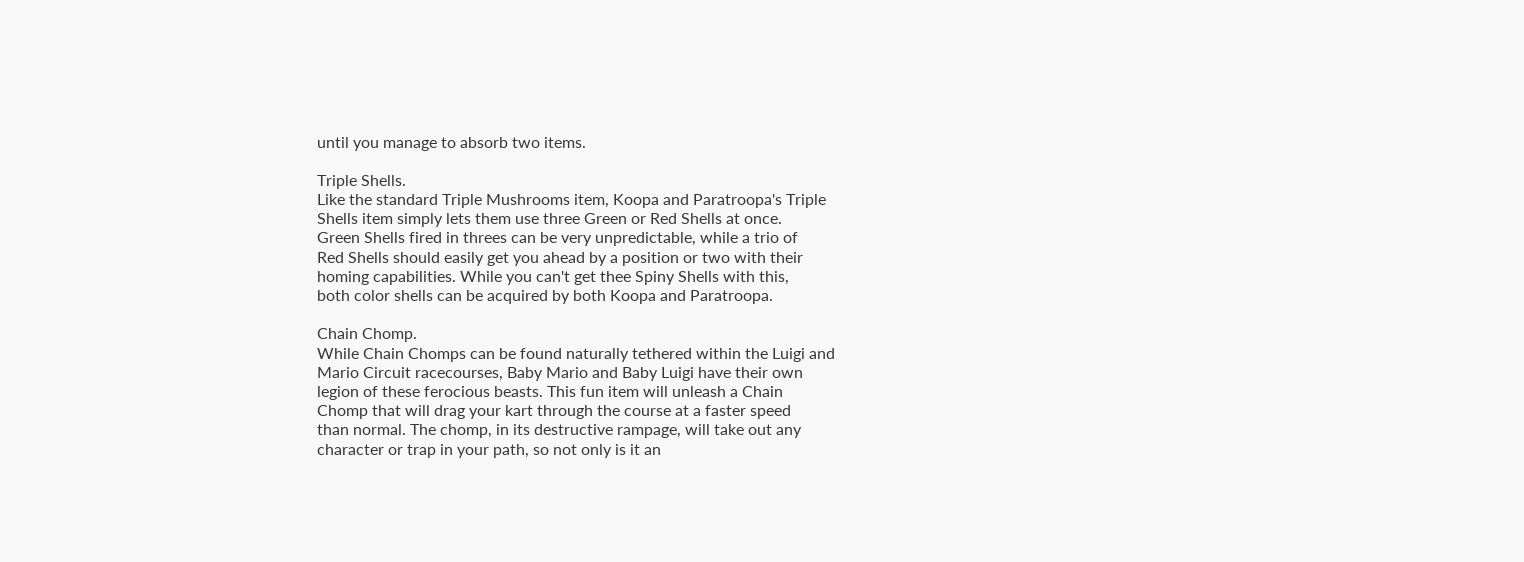until you manage to absorb two items.

Triple Shells.
Like the standard Triple Mushrooms item, Koopa and Paratroopa's Triple
Shells item simply lets them use three Green or Red Shells at once.
Green Shells fired in threes can be very unpredictable, while a trio of
Red Shells should easily get you ahead by a position or two with their
homing capabilities. While you can't get thee Spiny Shells with this,
both color shells can be acquired by both Koopa and Paratroopa.

Chain Chomp.
While Chain Chomps can be found naturally tethered within the Luigi and
Mario Circuit racecourses, Baby Mario and Baby Luigi have their own
legion of these ferocious beasts. This fun item will unleash a Chain
Chomp that will drag your kart through the course at a faster speed
than normal. The chomp, in its destructive rampage, will take out any
character or trap in your path, so not only is it an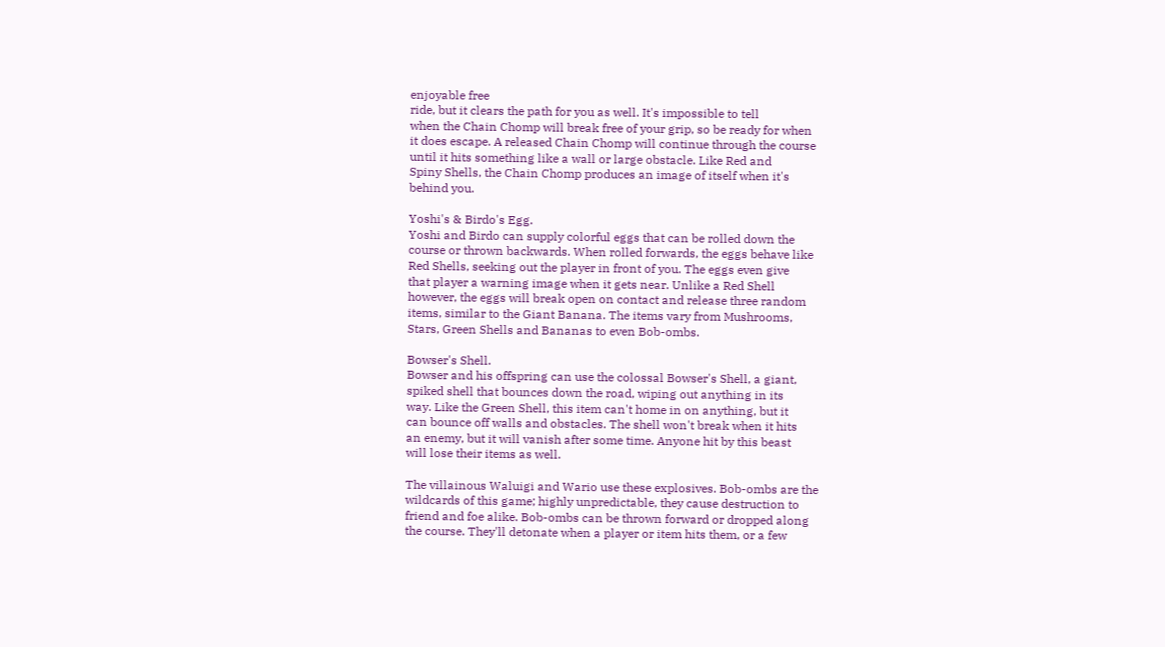enjoyable free
ride, but it clears the path for you as well. It's impossible to tell
when the Chain Chomp will break free of your grip, so be ready for when
it does escape. A released Chain Chomp will continue through the course
until it hits something like a wall or large obstacle. Like Red and
Spiny Shells, the Chain Chomp produces an image of itself when it's
behind you.

Yoshi's & Birdo's Egg.
Yoshi and Birdo can supply colorful eggs that can be rolled down the
course or thrown backwards. When rolled forwards, the eggs behave like
Red Shells, seeking out the player in front of you. The eggs even give
that player a warning image when it gets near. Unlike a Red Shell
however, the eggs will break open on contact and release three random
items, similar to the Giant Banana. The items vary from Mushrooms,
Stars, Green Shells and Bananas to even Bob-ombs.

Bowser's Shell.
Bowser and his offspring can use the colossal Bowser's Shell, a giant,
spiked shell that bounces down the road, wiping out anything in its
way. Like the Green Shell, this item can't home in on anything, but it
can bounce off walls and obstacles. The shell won't break when it hits
an enemy, but it will vanish after some time. Anyone hit by this beast
will lose their items as well.

The villainous Waluigi and Wario use these explosives. Bob-ombs are the
wildcards of this game; highly unpredictable, they cause destruction to
friend and foe alike. Bob-ombs can be thrown forward or dropped along
the course. They'll detonate when a player or item hits them, or a few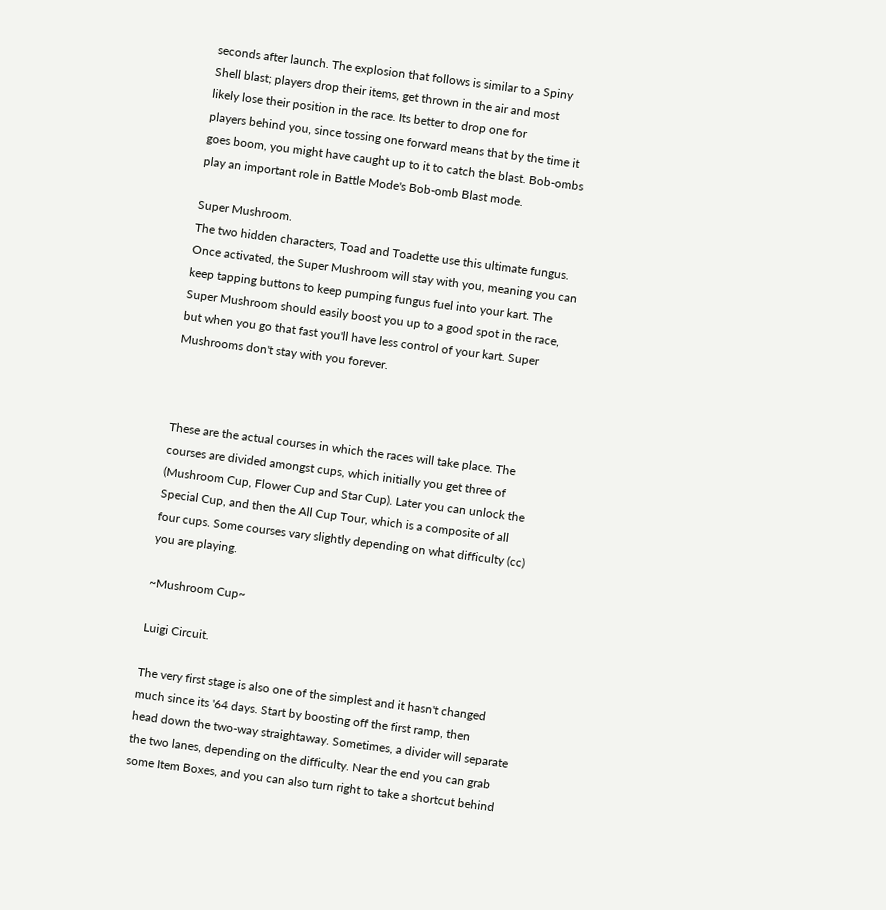seconds after launch. The explosion that follows is similar to a Spiny
Shell blast; players drop their items, get thrown in the air and most
likely lose their position in the race. Its better to drop one for
players behind you, since tossing one forward means that by the time it
goes boom, you might have caught up to it to catch the blast. Bob-ombs
play an important role in Battle Mode's Bob-omb Blast mode.

Super Mushroom.
The two hidden characters, Toad and Toadette use this ultimate fungus.
Once activated, the Super Mushroom will stay with you, meaning you can
keep tapping buttons to keep pumping fungus fuel into your kart. The
Super Mushroom should easily boost you up to a good spot in the race,
but when you go that fast you'll have less control of your kart. Super
Mushrooms don't stay with you forever.



These are the actual courses in which the races will take place. The
courses are divided amongst cups, which initially you get three of
(Mushroom Cup, Flower Cup and Star Cup). Later you can unlock the
Special Cup, and then the All Cup Tour, which is a composite of all
four cups. Some courses vary slightly depending on what difficulty (cc)
you are playing.

~Mushroom Cup~

Luigi Circuit.

The very first stage is also one of the simplest and it hasn't changed
much since its '64 days. Start by boosting off the first ramp, then
head down the two-way straightaway. Sometimes, a divider will separate
the two lanes, depending on the difficulty. Near the end you can grab
some Item Boxes, and you can also turn right to take a shortcut behind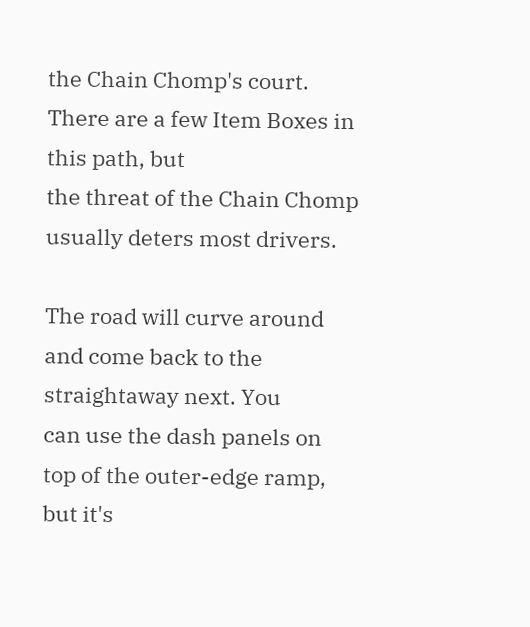the Chain Chomp's court. There are a few Item Boxes in this path, but
the threat of the Chain Chomp usually deters most drivers.

The road will curve around and come back to the straightaway next. You
can use the dash panels on top of the outer-edge ramp, but it's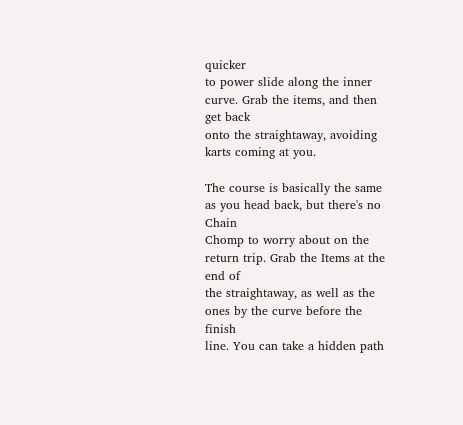quicker
to power slide along the inner curve. Grab the items, and then get back
onto the straightaway, avoiding karts coming at you.

The course is basically the same as you head back, but there's no Chain
Chomp to worry about on the return trip. Grab the Items at the end of
the straightaway, as well as the ones by the curve before the finish
line. You can take a hidden path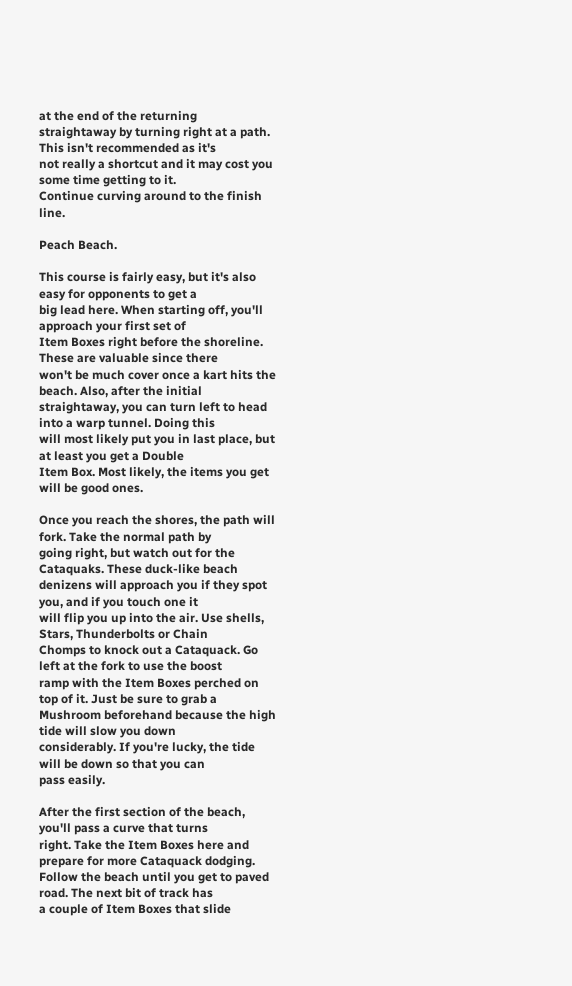at the end of the returning
straightaway by turning right at a path. This isn't recommended as it's
not really a shortcut and it may cost you some time getting to it.
Continue curving around to the finish line.

Peach Beach.

This course is fairly easy, but it's also easy for opponents to get a
big lead here. When starting off, you'll approach your first set of
Item Boxes right before the shoreline. These are valuable since there
won't be much cover once a kart hits the beach. Also, after the initial
straightaway, you can turn left to head into a warp tunnel. Doing this
will most likely put you in last place, but at least you get a Double
Item Box. Most likely, the items you get will be good ones.

Once you reach the shores, the path will fork. Take the normal path by
going right, but watch out for the Cataquaks. These duck-like beach
denizens will approach you if they spot you, and if you touch one it
will flip you up into the air. Use shells, Stars, Thunderbolts or Chain
Chomps to knock out a Cataquack. Go left at the fork to use the boost
ramp with the Item Boxes perched on top of it. Just be sure to grab a
Mushroom beforehand because the high tide will slow you down
considerably. If you're lucky, the tide will be down so that you can
pass easily.

After the first section of the beach, you'll pass a curve that turns
right. Take the Item Boxes here and prepare for more Cataquack dodging.
Follow the beach until you get to paved road. The next bit of track has
a couple of Item Boxes that slide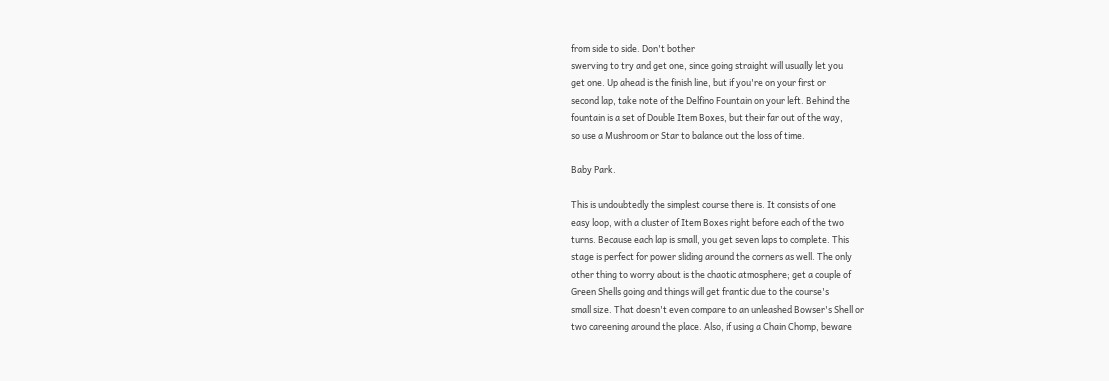from side to side. Don't bother
swerving to try and get one, since going straight will usually let you
get one. Up ahead is the finish line, but if you're on your first or
second lap, take note of the Delfino Fountain on your left. Behind the
fountain is a set of Double Item Boxes, but their far out of the way,
so use a Mushroom or Star to balance out the loss of time.

Baby Park.

This is undoubtedly the simplest course there is. It consists of one
easy loop, with a cluster of Item Boxes right before each of the two
turns. Because each lap is small, you get seven laps to complete. This
stage is perfect for power sliding around the corners as well. The only
other thing to worry about is the chaotic atmosphere; get a couple of
Green Shells going and things will get frantic due to the course's
small size. That doesn't even compare to an unleashed Bowser's Shell or
two careening around the place. Also, if using a Chain Chomp, beware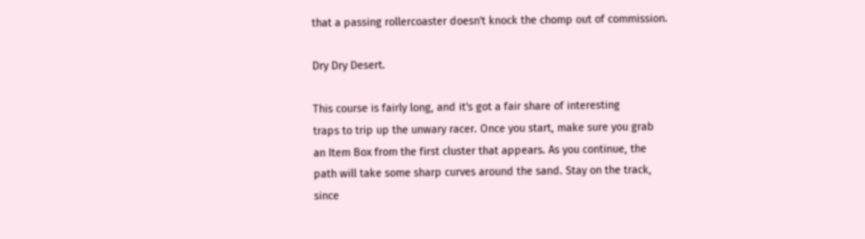that a passing rollercoaster doesn't knock the chomp out of commission.

Dry Dry Desert.

This course is fairly long, and it's got a fair share of interesting
traps to trip up the unwary racer. Once you start, make sure you grab
an Item Box from the first cluster that appears. As you continue, the
path will take some sharp curves around the sand. Stay on the track,
since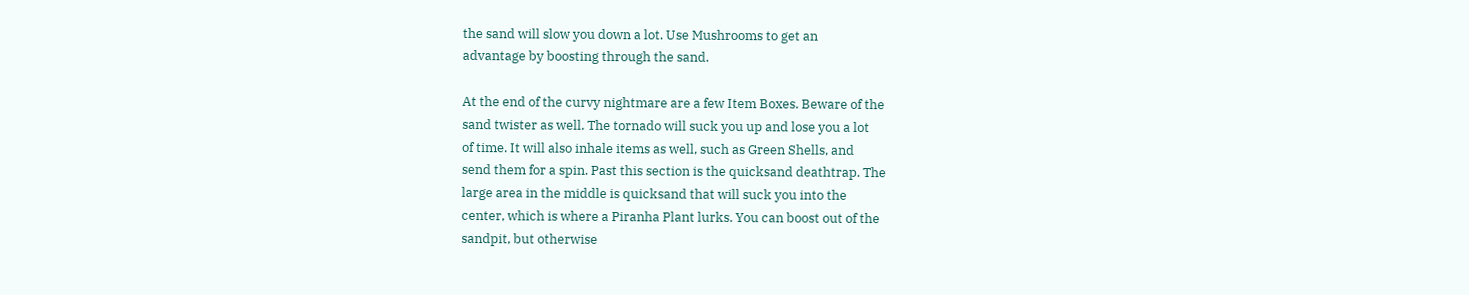the sand will slow you down a lot. Use Mushrooms to get an
advantage by boosting through the sand.

At the end of the curvy nightmare are a few Item Boxes. Beware of the
sand twister as well. The tornado will suck you up and lose you a lot
of time. It will also inhale items as well, such as Green Shells, and
send them for a spin. Past this section is the quicksand deathtrap. The
large area in the middle is quicksand that will suck you into the
center, which is where a Piranha Plant lurks. You can boost out of the
sandpit, but otherwise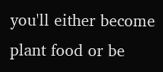you'll either become plant food or be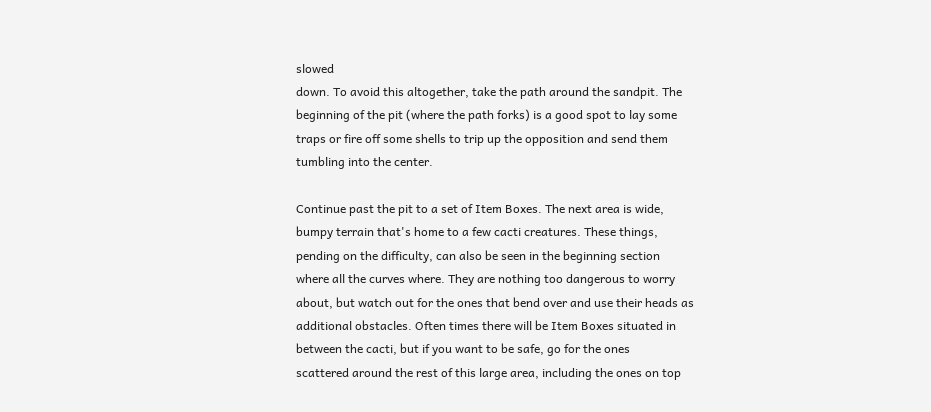slowed
down. To avoid this altogether, take the path around the sandpit. The
beginning of the pit (where the path forks) is a good spot to lay some
traps or fire off some shells to trip up the opposition and send them
tumbling into the center.

Continue past the pit to a set of Item Boxes. The next area is wide,
bumpy terrain that's home to a few cacti creatures. These things,
pending on the difficulty, can also be seen in the beginning section
where all the curves where. They are nothing too dangerous to worry
about, but watch out for the ones that bend over and use their heads as
additional obstacles. Often times there will be Item Boxes situated in
between the cacti, but if you want to be safe, go for the ones
scattered around the rest of this large area, including the ones on top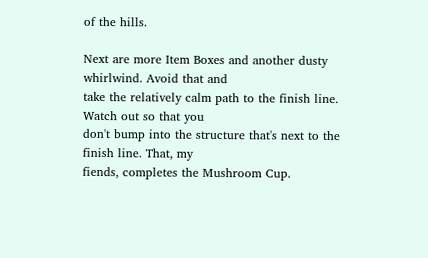of the hills.

Next are more Item Boxes and another dusty whirlwind. Avoid that and
take the relatively calm path to the finish line. Watch out so that you
don't bump into the structure that's next to the finish line. That, my
fiends, completes the Mushroom Cup.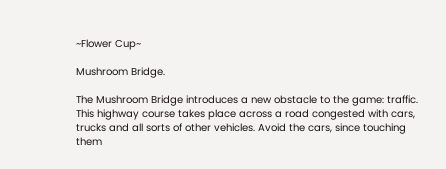~Flower Cup~

Mushroom Bridge.

The Mushroom Bridge introduces a new obstacle to the game: traffic.
This highway course takes place across a road congested with cars,
trucks and all sorts of other vehicles. Avoid the cars, since touching
them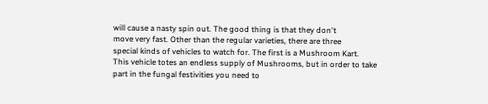will cause a nasty spin out. The good thing is that they don't
move very fast. Other than the regular varieties, there are three
special kinds of vehicles to watch for. The first is a Mushroom Kart.
This vehicle totes an endless supply of Mushrooms, but in order to take
part in the fungal festivities you need to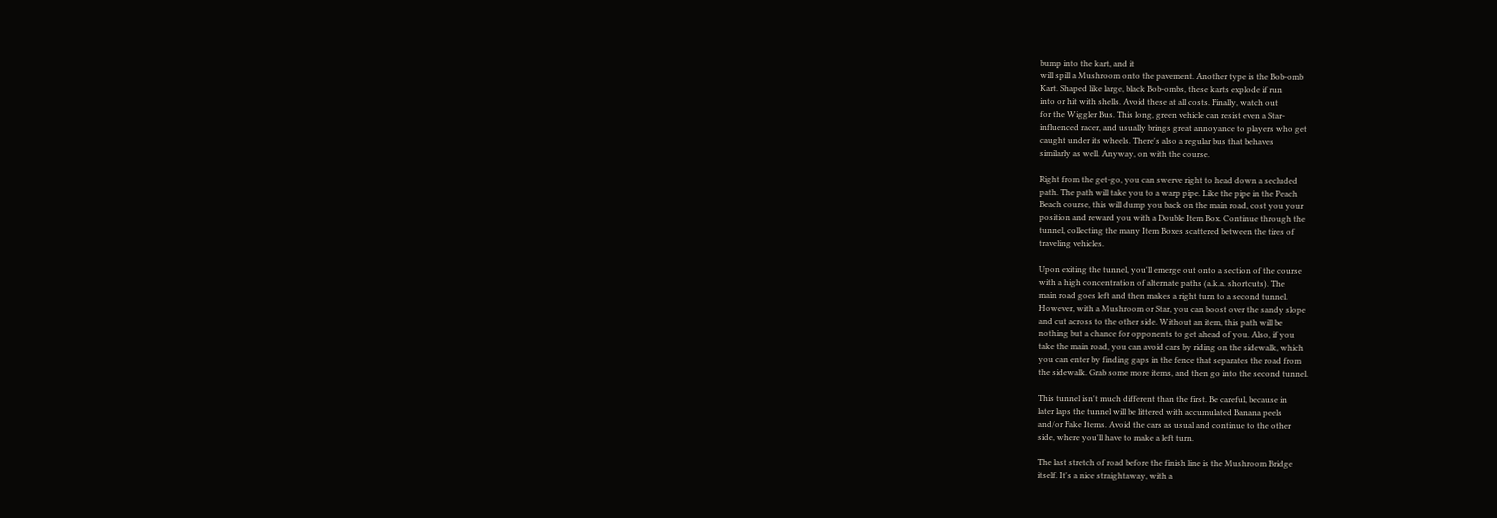bump into the kart, and it
will spill a Mushroom onto the pavement. Another type is the Bob-omb
Kart. Shaped like large, black Bob-ombs, these karts explode if run
into or hit with shells. Avoid these at all costs. Finally, watch out
for the Wiggler Bus. This long, green vehicle can resist even a Star-
influenced racer, and usually brings great annoyance to players who get
caught under its wheels. There's also a regular bus that behaves
similarly as well. Anyway, on with the course.

Right from the get-go, you can swerve right to head down a secluded
path. The path will take you to a warp pipe. Like the pipe in the Peach
Beach course, this will dump you back on the main road, cost you your
position and reward you with a Double Item Box. Continue through the
tunnel, collecting the many Item Boxes scattered between the tires of
traveling vehicles.

Upon exiting the tunnel, you'll emerge out onto a section of the course
with a high concentration of alternate paths (a.k.a. shortcuts). The
main road goes left and then makes a right turn to a second tunnel.
However, with a Mushroom or Star, you can boost over the sandy slope
and cut across to the other side. Without an item, this path will be
nothing but a chance for opponents to get ahead of you. Also, if you
take the main road, you can avoid cars by riding on the sidewalk, which
you can enter by finding gaps in the fence that separates the road from
the sidewalk. Grab some more items, and then go into the second tunnel.

This tunnel isn't much different than the first. Be careful, because in
later laps the tunnel will be littered with accumulated Banana peels
and/or Fake Items. Avoid the cars as usual and continue to the other
side, where you'll have to make a left turn.

The last stretch of road before the finish line is the Mushroom Bridge
itself. It's a nice straightaway, with a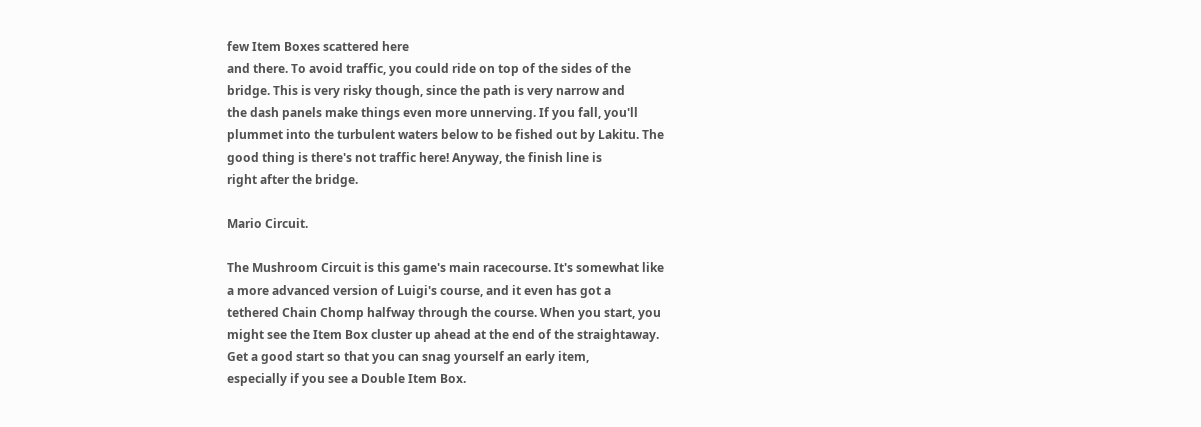few Item Boxes scattered here
and there. To avoid traffic, you could ride on top of the sides of the
bridge. This is very risky though, since the path is very narrow and
the dash panels make things even more unnerving. If you fall, you'll
plummet into the turbulent waters below to be fished out by Lakitu. The
good thing is there's not traffic here! Anyway, the finish line is
right after the bridge.

Mario Circuit.

The Mushroom Circuit is this game's main racecourse. It's somewhat like
a more advanced version of Luigi's course, and it even has got a
tethered Chain Chomp halfway through the course. When you start, you
might see the Item Box cluster up ahead at the end of the straightaway.
Get a good start so that you can snag yourself an early item,
especially if you see a Double Item Box.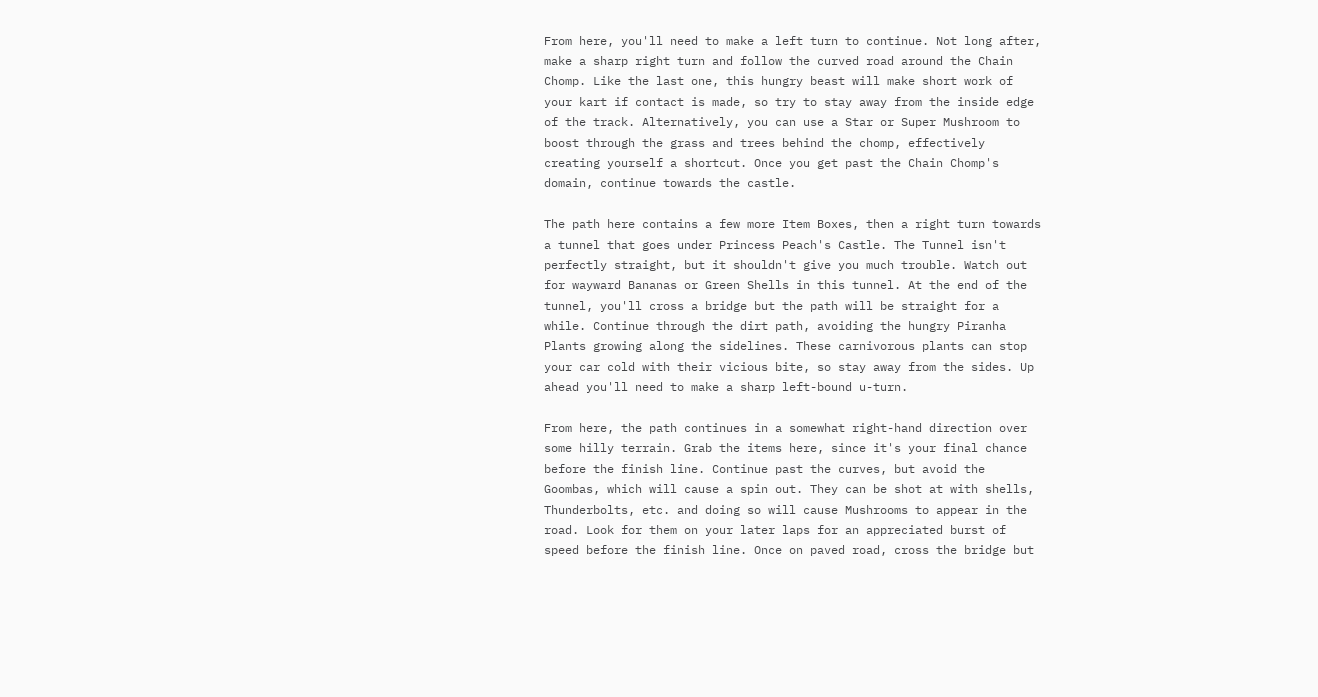From here, you'll need to make a left turn to continue. Not long after,
make a sharp right turn and follow the curved road around the Chain
Chomp. Like the last one, this hungry beast will make short work of
your kart if contact is made, so try to stay away from the inside edge
of the track. Alternatively, you can use a Star or Super Mushroom to
boost through the grass and trees behind the chomp, effectively
creating yourself a shortcut. Once you get past the Chain Chomp's
domain, continue towards the castle.

The path here contains a few more Item Boxes, then a right turn towards
a tunnel that goes under Princess Peach's Castle. The Tunnel isn't
perfectly straight, but it shouldn't give you much trouble. Watch out
for wayward Bananas or Green Shells in this tunnel. At the end of the
tunnel, you'll cross a bridge but the path will be straight for a
while. Continue through the dirt path, avoiding the hungry Piranha
Plants growing along the sidelines. These carnivorous plants can stop
your car cold with their vicious bite, so stay away from the sides. Up
ahead you'll need to make a sharp left-bound u-turn.

From here, the path continues in a somewhat right-hand direction over
some hilly terrain. Grab the items here, since it's your final chance
before the finish line. Continue past the curves, but avoid the
Goombas, which will cause a spin out. They can be shot at with shells,
Thunderbolts, etc. and doing so will cause Mushrooms to appear in the
road. Look for them on your later laps for an appreciated burst of
speed before the finish line. Once on paved road, cross the bridge but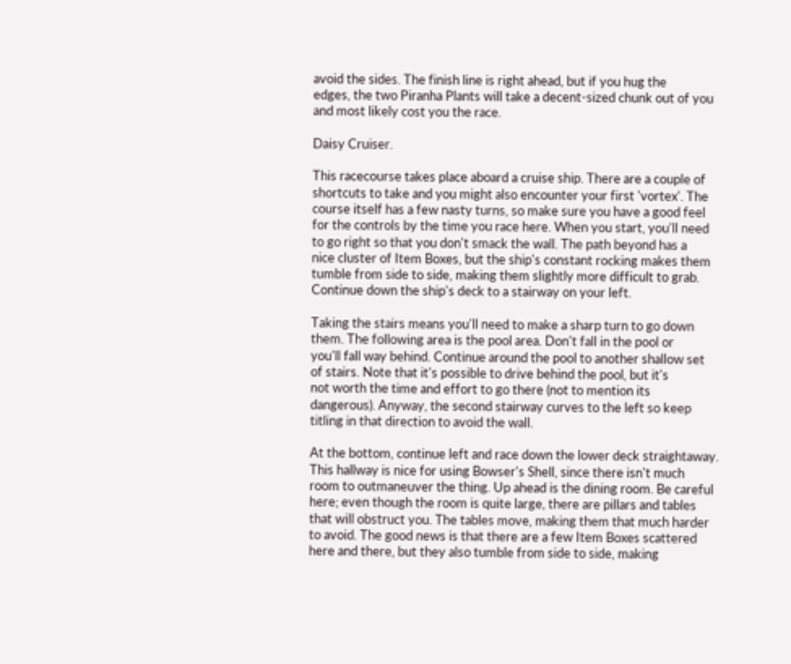avoid the sides. The finish line is right ahead, but if you hug the
edges, the two Piranha Plants will take a decent-sized chunk out of you
and most likely cost you the race.

Daisy Cruiser.

This racecourse takes place aboard a cruise ship. There are a couple of
shortcuts to take and you might also encounter your first 'vortex'. The
course itself has a few nasty turns, so make sure you have a good feel
for the controls by the time you race here. When you start, you'll need
to go right so that you don't smack the wall. The path beyond has a
nice cluster of Item Boxes, but the ship's constant rocking makes them
tumble from side to side, making them slightly more difficult to grab.
Continue down the ship's deck to a stairway on your left.

Taking the stairs means you'll need to make a sharp turn to go down
them. The following area is the pool area. Don't fall in the pool or
you'll fall way behind. Continue around the pool to another shallow set
of stairs. Note that it's possible to drive behind the pool, but it's
not worth the time and effort to go there (not to mention its
dangerous). Anyway, the second stairway curves to the left so keep
titling in that direction to avoid the wall.

At the bottom, continue left and race down the lower deck straightaway.
This hallway is nice for using Bowser's Shell, since there isn't much
room to outmaneuver the thing. Up ahead is the dining room. Be careful
here; even though the room is quite large, there are pillars and tables
that will obstruct you. The tables move, making them that much harder
to avoid. The good news is that there are a few Item Boxes scattered
here and there, but they also tumble from side to side, making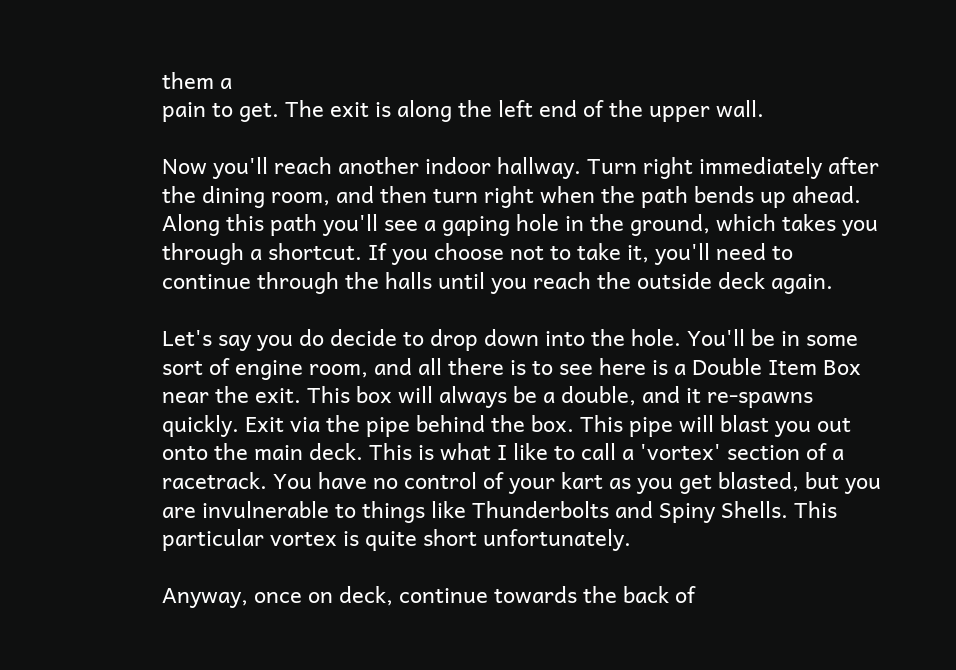them a
pain to get. The exit is along the left end of the upper wall.

Now you'll reach another indoor hallway. Turn right immediately after
the dining room, and then turn right when the path bends up ahead.
Along this path you'll see a gaping hole in the ground, which takes you
through a shortcut. If you choose not to take it, you'll need to
continue through the halls until you reach the outside deck again.

Let's say you do decide to drop down into the hole. You'll be in some
sort of engine room, and all there is to see here is a Double Item Box
near the exit. This box will always be a double, and it re-spawns
quickly. Exit via the pipe behind the box. This pipe will blast you out
onto the main deck. This is what I like to call a 'vortex' section of a
racetrack. You have no control of your kart as you get blasted, but you
are invulnerable to things like Thunderbolts and Spiny Shells. This
particular vortex is quite short unfortunately.

Anyway, once on deck, continue towards the back of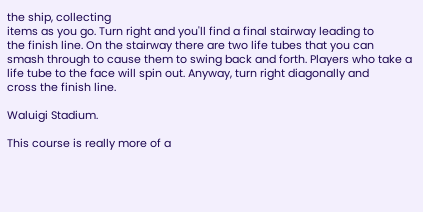the ship, collecting
items as you go. Turn right and you'll find a final stairway leading to
the finish line. On the stairway there are two life tubes that you can
smash through to cause them to swing back and forth. Players who take a
life tube to the face will spin out. Anyway, turn right diagonally and
cross the finish line.

Waluigi Stadium.

This course is really more of a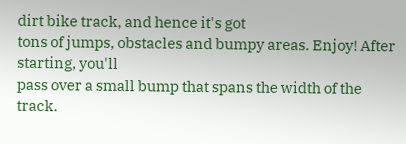dirt bike track, and hence it's got
tons of jumps, obstacles and bumpy areas. Enjoy! After starting, you'll
pass over a small bump that spans the width of the track.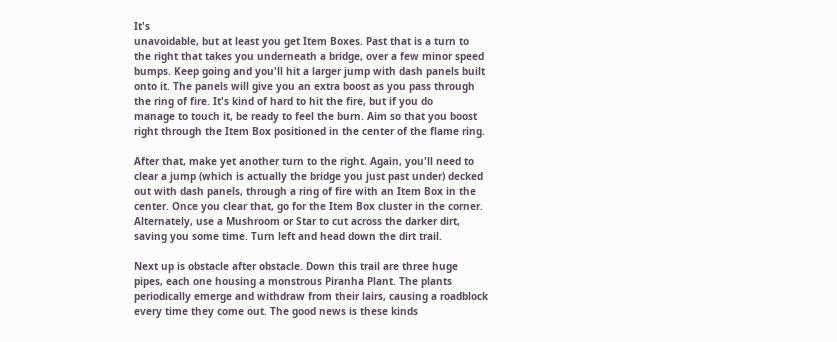It's
unavoidable, but at least you get Item Boxes. Past that is a turn to
the right that takes you underneath a bridge, over a few minor speed
bumps. Keep going and you'll hit a larger jump with dash panels built
onto it. The panels will give you an extra boost as you pass through
the ring of fire. It's kind of hard to hit the fire, but if you do
manage to touch it, be ready to feel the burn. Aim so that you boost
right through the Item Box positioned in the center of the flame ring.

After that, make yet another turn to the right. Again, you'll need to
clear a jump (which is actually the bridge you just past under) decked
out with dash panels, through a ring of fire with an Item Box in the
center. Once you clear that, go for the Item Box cluster in the corner.
Alternately, use a Mushroom or Star to cut across the darker dirt,
saving you some time. Turn left and head down the dirt trail.

Next up is obstacle after obstacle. Down this trail are three huge
pipes, each one housing a monstrous Piranha Plant. The plants
periodically emerge and withdraw from their lairs, causing a roadblock
every time they come out. The good news is these kinds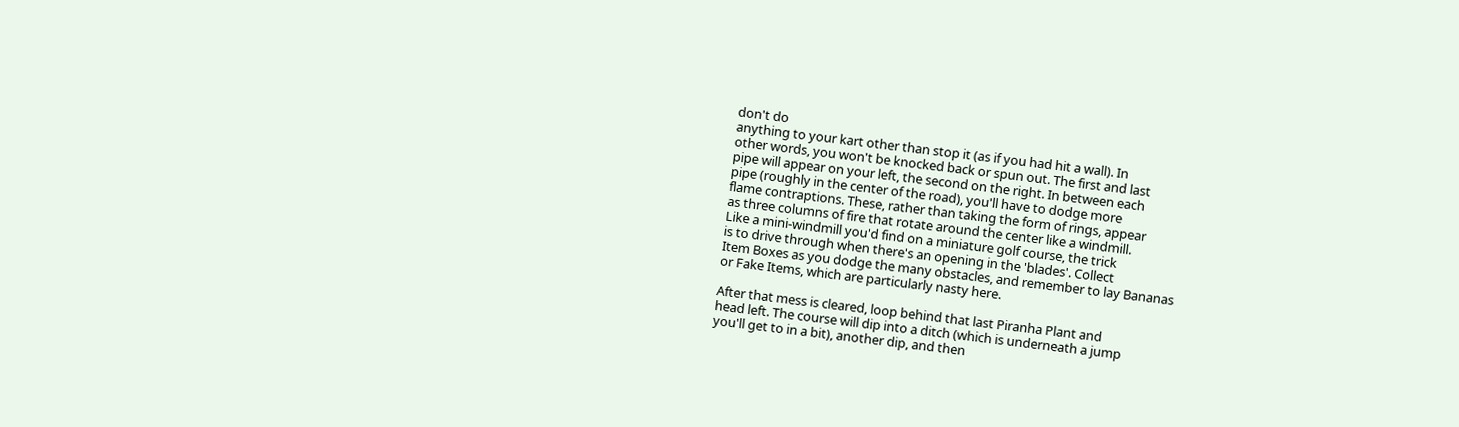don't do
anything to your kart other than stop it (as if you had hit a wall). In
other words, you won't be knocked back or spun out. The first and last
pipe will appear on your left, the second on the right. In between each
pipe (roughly in the center of the road), you'll have to dodge more
flame contraptions. These, rather than taking the form of rings, appear
as three columns of fire that rotate around the center like a windmill.
Like a mini-windmill you'd find on a miniature golf course, the trick
is to drive through when there's an opening in the 'blades'. Collect
Item Boxes as you dodge the many obstacles, and remember to lay Bananas
or Fake Items, which are particularly nasty here.

After that mess is cleared, loop behind that last Piranha Plant and
head left. The course will dip into a ditch (which is underneath a jump
you'll get to in a bit), another dip, and then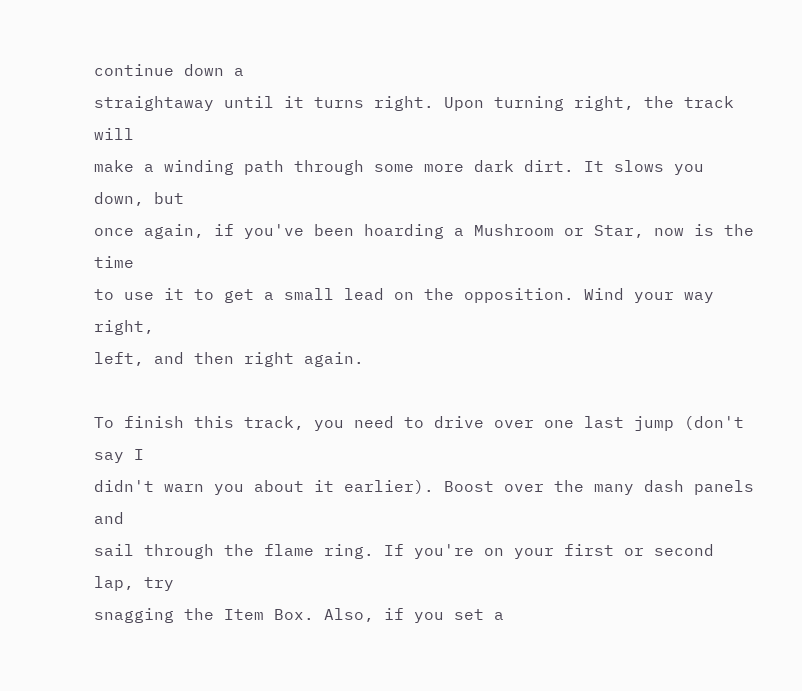continue down a
straightaway until it turns right. Upon turning right, the track will
make a winding path through some more dark dirt. It slows you down, but
once again, if you've been hoarding a Mushroom or Star, now is the time
to use it to get a small lead on the opposition. Wind your way right,
left, and then right again.

To finish this track, you need to drive over one last jump (don't say I
didn't warn you about it earlier). Boost over the many dash panels and
sail through the flame ring. If you're on your first or second lap, try
snagging the Item Box. Also, if you set a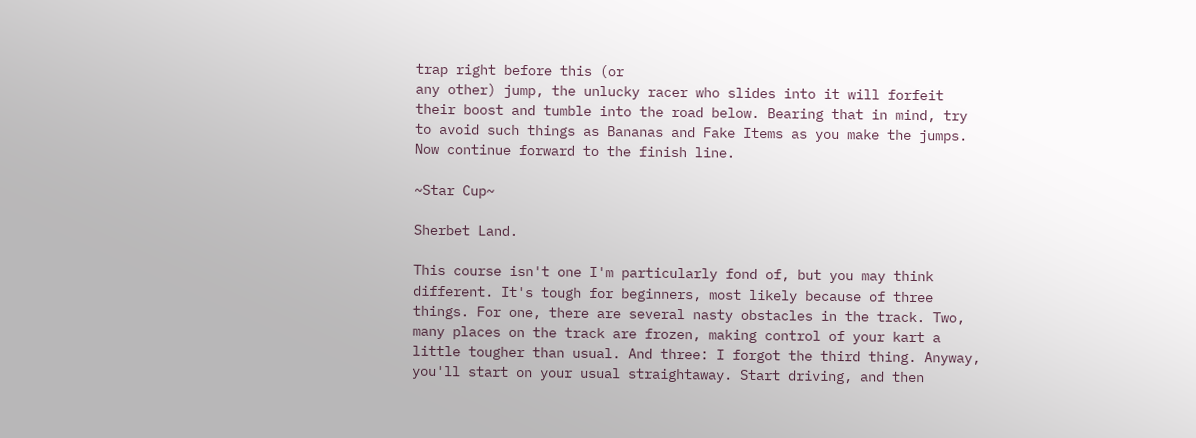trap right before this (or
any other) jump, the unlucky racer who slides into it will forfeit
their boost and tumble into the road below. Bearing that in mind, try
to avoid such things as Bananas and Fake Items as you make the jumps.
Now continue forward to the finish line.

~Star Cup~

Sherbet Land.

This course isn't one I'm particularly fond of, but you may think
different. It's tough for beginners, most likely because of three
things. For one, there are several nasty obstacles in the track. Two,
many places on the track are frozen, making control of your kart a
little tougher than usual. And three: I forgot the third thing. Anyway,
you'll start on your usual straightaway. Start driving, and then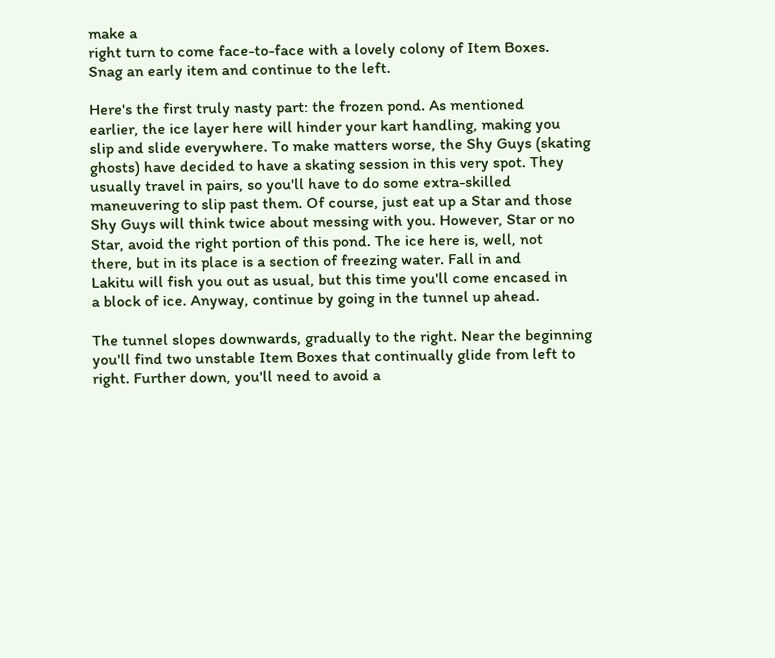make a
right turn to come face-to-face with a lovely colony of Item Boxes.
Snag an early item and continue to the left.

Here's the first truly nasty part: the frozen pond. As mentioned
earlier, the ice layer here will hinder your kart handling, making you
slip and slide everywhere. To make matters worse, the Shy Guys (skating
ghosts) have decided to have a skating session in this very spot. They
usually travel in pairs, so you'll have to do some extra-skilled
maneuvering to slip past them. Of course, just eat up a Star and those
Shy Guys will think twice about messing with you. However, Star or no
Star, avoid the right portion of this pond. The ice here is, well, not
there, but in its place is a section of freezing water. Fall in and
Lakitu will fish you out as usual, but this time you'll come encased in
a block of ice. Anyway, continue by going in the tunnel up ahead.

The tunnel slopes downwards, gradually to the right. Near the beginning
you'll find two unstable Item Boxes that continually glide from left to
right. Further down, you'll need to avoid a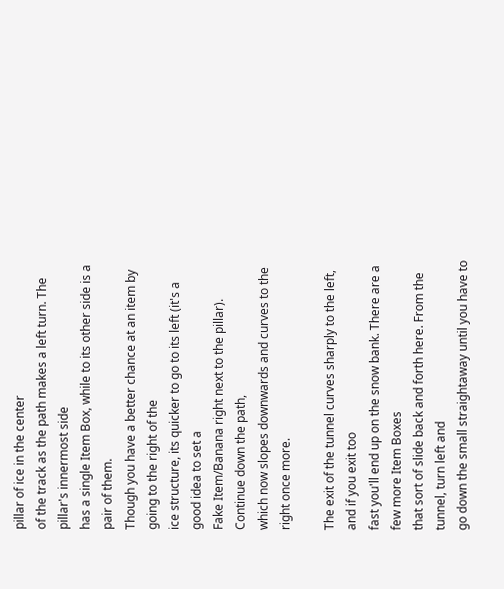pillar of ice in the center
of the track as the path makes a left turn. The pillar's innermost side
has a single Item Box, while to its other side is a pair of them.
Though you have a better chance at an item by going to the right of the
ice structure, its quicker to go to its left (it's a good idea to set a
Fake Item/Banana right next to the pillar). Continue down the path,
which now slopes downwards and curves to the right once more.

The exit of the tunnel curves sharply to the left, and if you exit too
fast you'll end up on the snow bank. There are a few more Item Boxes
that sort of slide back and forth here. From the tunnel, turn left and
go down the small straightaway until you have to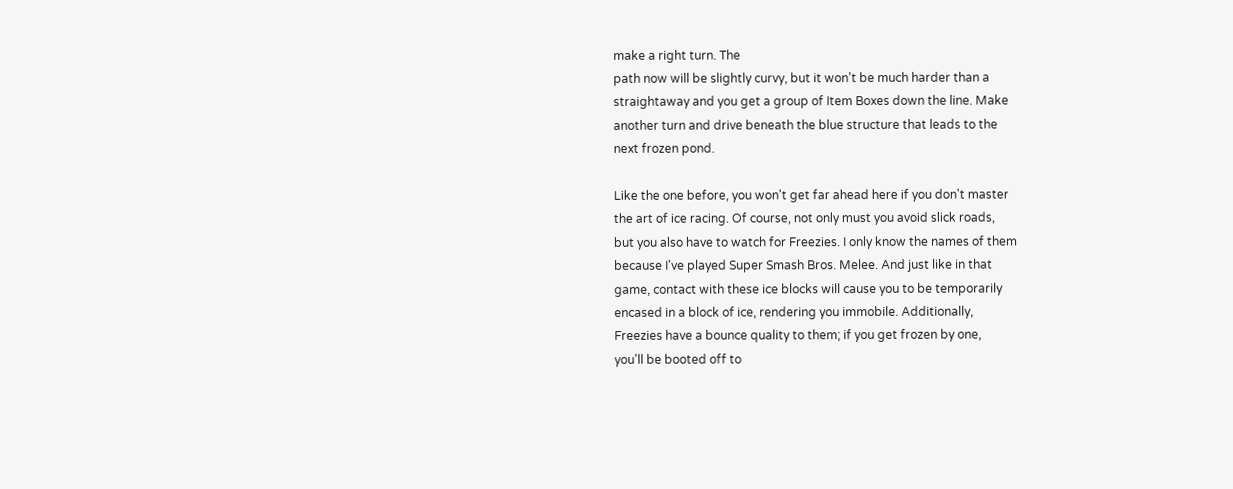make a right turn. The
path now will be slightly curvy, but it won't be much harder than a
straightaway and you get a group of Item Boxes down the line. Make
another turn and drive beneath the blue structure that leads to the
next frozen pond.

Like the one before, you won't get far ahead here if you don't master
the art of ice racing. Of course, not only must you avoid slick roads,
but you also have to watch for Freezies. I only know the names of them
because I've played Super Smash Bros. Melee. And just like in that
game, contact with these ice blocks will cause you to be temporarily
encased in a block of ice, rendering you immobile. Additionally,
Freezies have a bounce quality to them; if you get frozen by one,
you'll be booted off to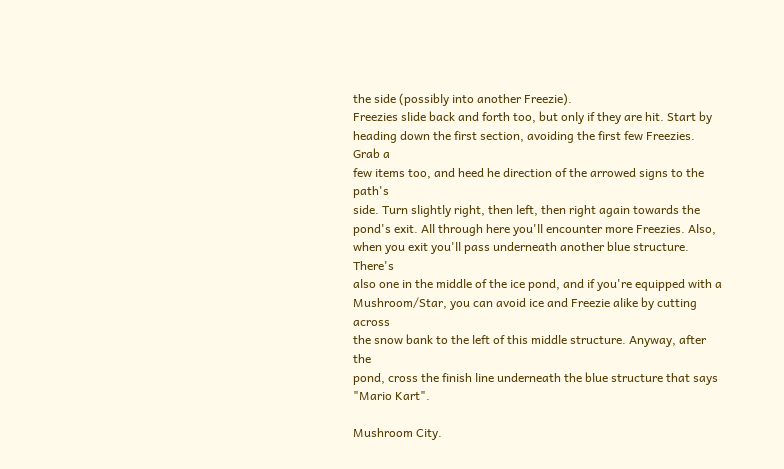the side (possibly into another Freezie).
Freezies slide back and forth too, but only if they are hit. Start by
heading down the first section, avoiding the first few Freezies. Grab a
few items too, and heed he direction of the arrowed signs to the path's
side. Turn slightly right, then left, then right again towards the
pond's exit. All through here you'll encounter more Freezies. Also,
when you exit you'll pass underneath another blue structure. There's
also one in the middle of the ice pond, and if you're equipped with a
Mushroom/Star, you can avoid ice and Freezie alike by cutting across
the snow bank to the left of this middle structure. Anyway, after the
pond, cross the finish line underneath the blue structure that says
"Mario Kart".

Mushroom City.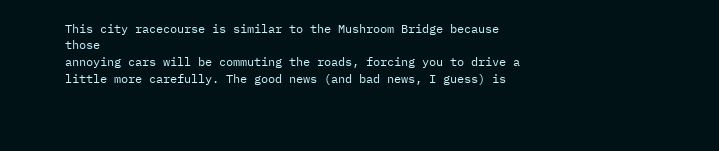This city racecourse is similar to the Mushroom Bridge because those
annoying cars will be commuting the roads, forcing you to drive a
little more carefully. The good news (and bad news, I guess) is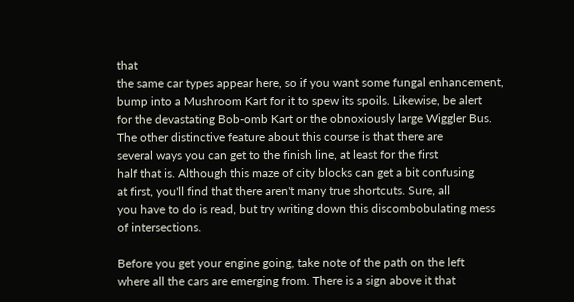that
the same car types appear here, so if you want some fungal enhancement,
bump into a Mushroom Kart for it to spew its spoils. Likewise, be alert
for the devastating Bob-omb Kart or the obnoxiously large Wiggler Bus.
The other distinctive feature about this course is that there are
several ways you can get to the finish line, at least for the first
half that is. Although this maze of city blocks can get a bit confusing
at first, you'll find that there aren't many true shortcuts. Sure, all
you have to do is read, but try writing down this discombobulating mess
of intersections.

Before you get your engine going, take note of the path on the left
where all the cars are emerging from. There is a sign above it that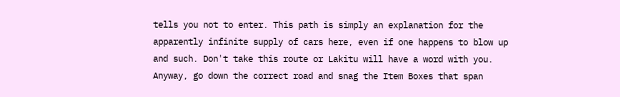tells you not to enter. This path is simply an explanation for the
apparently infinite supply of cars here, even if one happens to blow up
and such. Don't take this route or Lakitu will have a word with you.
Anyway, go down the correct road and snag the Item Boxes that span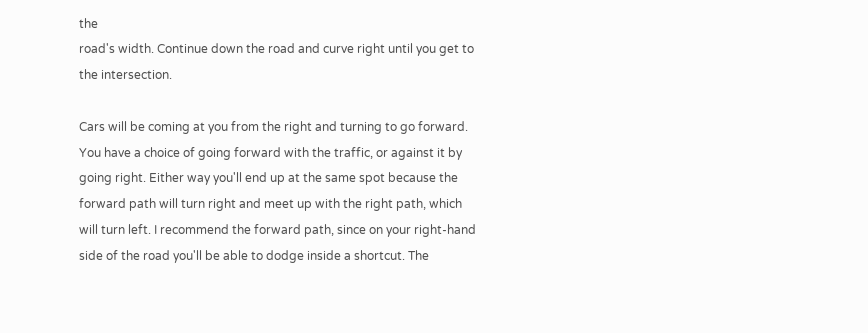the
road's width. Continue down the road and curve right until you get to
the intersection.

Cars will be coming at you from the right and turning to go forward.
You have a choice of going forward with the traffic, or against it by
going right. Either way you'll end up at the same spot because the
forward path will turn right and meet up with the right path, which
will turn left. I recommend the forward path, since on your right-hand
side of the road you'll be able to dodge inside a shortcut. The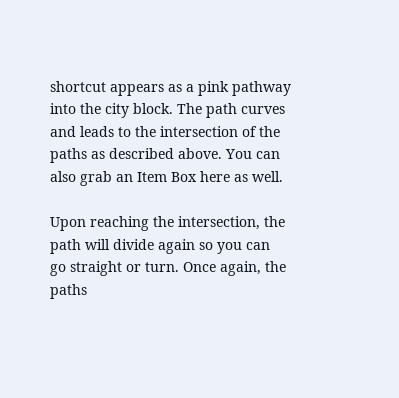shortcut appears as a pink pathway into the city block. The path curves
and leads to the intersection of the paths as described above. You can
also grab an Item Box here as well.

Upon reaching the intersection, the path will divide again so you can
go straight or turn. Once again, the paths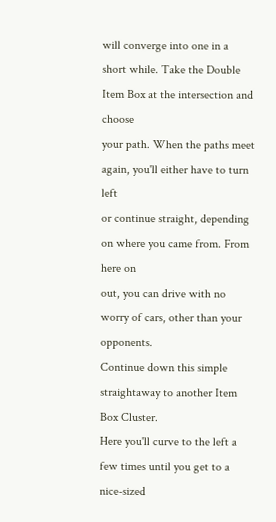will converge into one in a
short while. Take the Double Item Box at the intersection and choose
your path. When the paths meet again, you'll either have to turn left
or continue straight, depending on where you came from. From here on
out, you can drive with no worry of cars, other than your opponents.
Continue down this simple straightaway to another Item Box Cluster.
Here you'll curve to the left a few times until you get to a nice-sized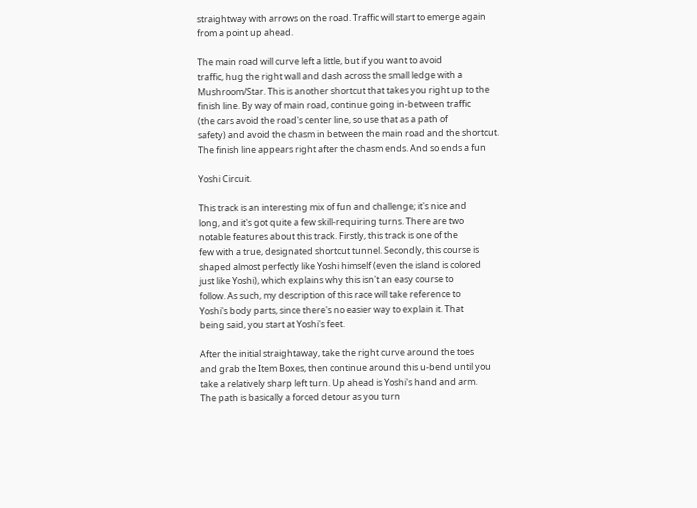straightway with arrows on the road. Traffic will start to emerge again
from a point up ahead.

The main road will curve left a little, but if you want to avoid
traffic, hug the right wall and dash across the small ledge with a
Mushroom/Star. This is another shortcut that takes you right up to the
finish line. By way of main road, continue going in-between traffic
(the cars avoid the road's center line, so use that as a path of
safety) and avoid the chasm in between the main road and the shortcut.
The finish line appears right after the chasm ends. And so ends a fun

Yoshi Circuit.

This track is an interesting mix of fun and challenge; it's nice and
long, and it's got quite a few skill-requiring turns. There are two
notable features about this track. Firstly, this track is one of the
few with a true, designated shortcut tunnel. Secondly, this course is
shaped almost perfectly like Yoshi himself (even the island is colored
just like Yoshi), which explains why this isn't an easy course to
follow. As such, my description of this race will take reference to
Yoshi's body parts, since there's no easier way to explain it. That
being said, you start at Yoshi's feet.

After the initial straightaway, take the right curve around the toes
and grab the Item Boxes, then continue around this u-bend until you
take a relatively sharp left turn. Up ahead is Yoshi's hand and arm.
The path is basically a forced detour as you turn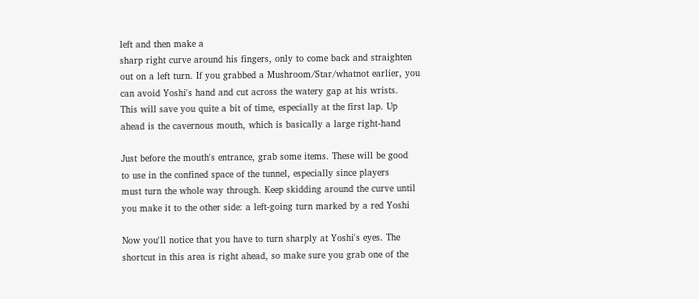left and then make a
sharp right curve around his fingers, only to come back and straighten
out on a left turn. If you grabbed a Mushroom/Star/whatnot earlier, you
can avoid Yoshi's hand and cut across the watery gap at his wrists.
This will save you quite a bit of time, especially at the first lap. Up
ahead is the cavernous mouth, which is basically a large right-hand

Just before the mouth's entrance, grab some items. These will be good
to use in the confined space of the tunnel, especially since players
must turn the whole way through. Keep skidding around the curve until
you make it to the other side: a left-going turn marked by a red Yoshi

Now you'll notice that you have to turn sharply at Yoshi's eyes. The
shortcut in this area is right ahead, so make sure you grab one of the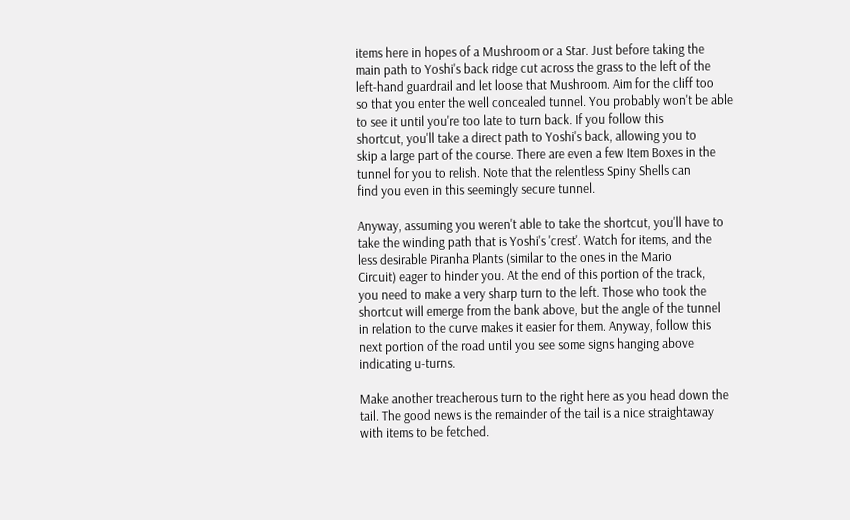items here in hopes of a Mushroom or a Star. Just before taking the
main path to Yoshi's back ridge cut across the grass to the left of the
left-hand guardrail and let loose that Mushroom. Aim for the cliff too
so that you enter the well concealed tunnel. You probably won't be able
to see it until you're too late to turn back. If you follow this
shortcut, you'll take a direct path to Yoshi's back, allowing you to
skip a large part of the course. There are even a few Item Boxes in the
tunnel for you to relish. Note that the relentless Spiny Shells can
find you even in this seemingly secure tunnel.

Anyway, assuming you weren't able to take the shortcut, you'll have to
take the winding path that is Yoshi's 'crest'. Watch for items, and the
less desirable Piranha Plants (similar to the ones in the Mario
Circuit) eager to hinder you. At the end of this portion of the track,
you need to make a very sharp turn to the left. Those who took the
shortcut will emerge from the bank above, but the angle of the tunnel
in relation to the curve makes it easier for them. Anyway, follow this
next portion of the road until you see some signs hanging above
indicating u-turns.

Make another treacherous turn to the right here as you head down the
tail. The good news is the remainder of the tail is a nice straightaway
with items to be fetched.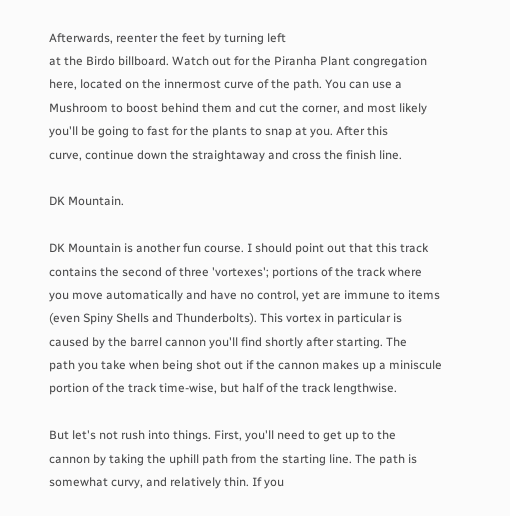Afterwards, reenter the feet by turning left
at the Birdo billboard. Watch out for the Piranha Plant congregation
here, located on the innermost curve of the path. You can use a
Mushroom to boost behind them and cut the corner, and most likely
you'll be going to fast for the plants to snap at you. After this
curve, continue down the straightaway and cross the finish line.

DK Mountain.

DK Mountain is another fun course. I should point out that this track
contains the second of three 'vortexes'; portions of the track where
you move automatically and have no control, yet are immune to items
(even Spiny Shells and Thunderbolts). This vortex in particular is
caused by the barrel cannon you'll find shortly after starting. The
path you take when being shot out if the cannon makes up a miniscule
portion of the track time-wise, but half of the track lengthwise.

But let's not rush into things. First, you'll need to get up to the
cannon by taking the uphill path from the starting line. The path is
somewhat curvy, and relatively thin. If you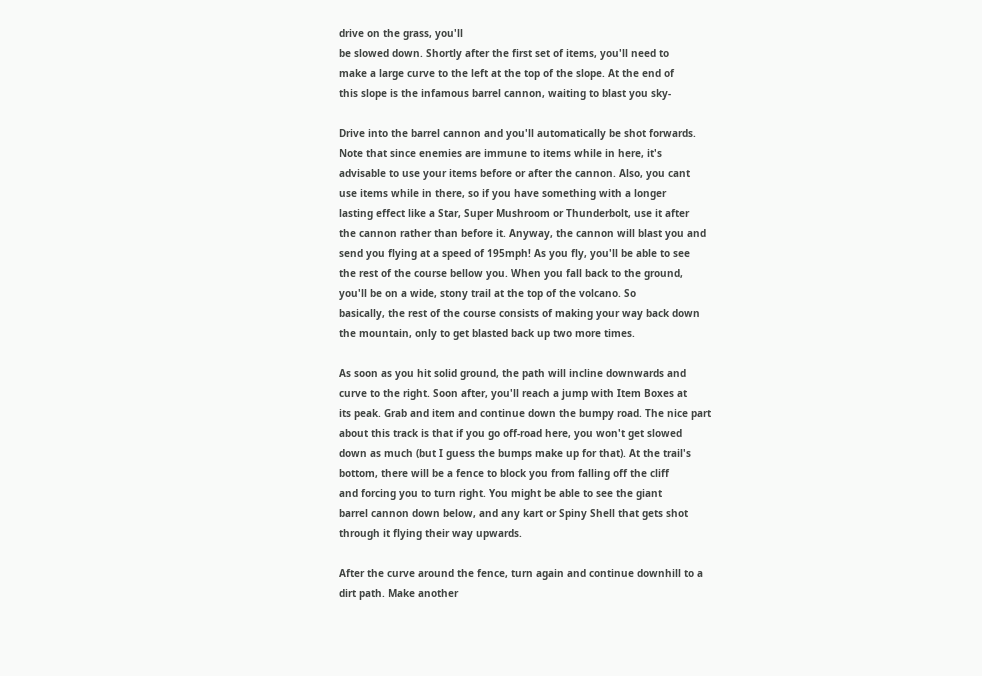drive on the grass, you'll
be slowed down. Shortly after the first set of items, you'll need to
make a large curve to the left at the top of the slope. At the end of
this slope is the infamous barrel cannon, waiting to blast you sky-

Drive into the barrel cannon and you'll automatically be shot forwards.
Note that since enemies are immune to items while in here, it's
advisable to use your items before or after the cannon. Also, you cant
use items while in there, so if you have something with a longer
lasting effect like a Star, Super Mushroom or Thunderbolt, use it after
the cannon rather than before it. Anyway, the cannon will blast you and
send you flying at a speed of 195mph! As you fly, you'll be able to see
the rest of the course bellow you. When you fall back to the ground,
you'll be on a wide, stony trail at the top of the volcano. So
basically, the rest of the course consists of making your way back down
the mountain, only to get blasted back up two more times.

As soon as you hit solid ground, the path will incline downwards and
curve to the right. Soon after, you'll reach a jump with Item Boxes at
its peak. Grab and item and continue down the bumpy road. The nice part
about this track is that if you go off-road here, you won't get slowed
down as much (but I guess the bumps make up for that). At the trail's
bottom, there will be a fence to block you from falling off the cliff
and forcing you to turn right. You might be able to see the giant
barrel cannon down below, and any kart or Spiny Shell that gets shot
through it flying their way upwards.

After the curve around the fence, turn again and continue downhill to a
dirt path. Make another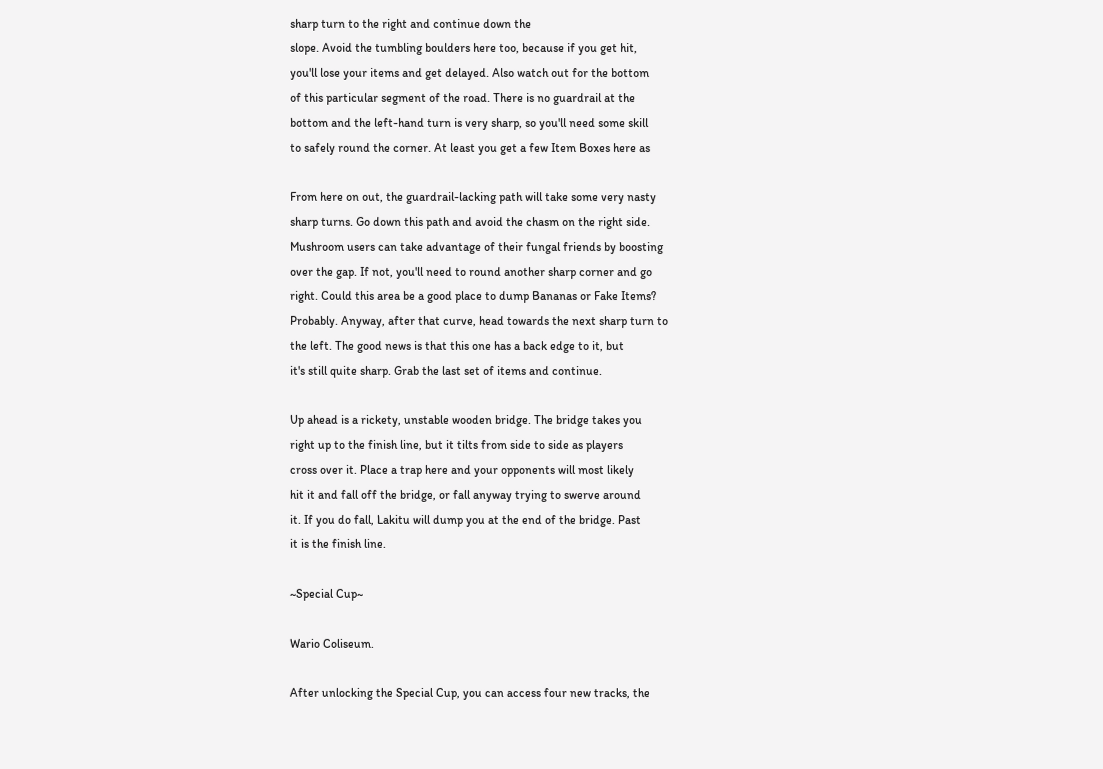sharp turn to the right and continue down the
slope. Avoid the tumbling boulders here too, because if you get hit,
you'll lose your items and get delayed. Also watch out for the bottom
of this particular segment of the road. There is no guardrail at the
bottom and the left-hand turn is very sharp, so you'll need some skill
to safely round the corner. At least you get a few Item Boxes here as

From here on out, the guardrail-lacking path will take some very nasty
sharp turns. Go down this path and avoid the chasm on the right side.
Mushroom users can take advantage of their fungal friends by boosting
over the gap. If not, you'll need to round another sharp corner and go
right. Could this area be a good place to dump Bananas or Fake Items?
Probably. Anyway, after that curve, head towards the next sharp turn to
the left. The good news is that this one has a back edge to it, but
it's still quite sharp. Grab the last set of items and continue.

Up ahead is a rickety, unstable wooden bridge. The bridge takes you
right up to the finish line, but it tilts from side to side as players
cross over it. Place a trap here and your opponents will most likely
hit it and fall off the bridge, or fall anyway trying to swerve around
it. If you do fall, Lakitu will dump you at the end of the bridge. Past
it is the finish line.

~Special Cup~

Wario Coliseum.

After unlocking the Special Cup, you can access four new tracks, the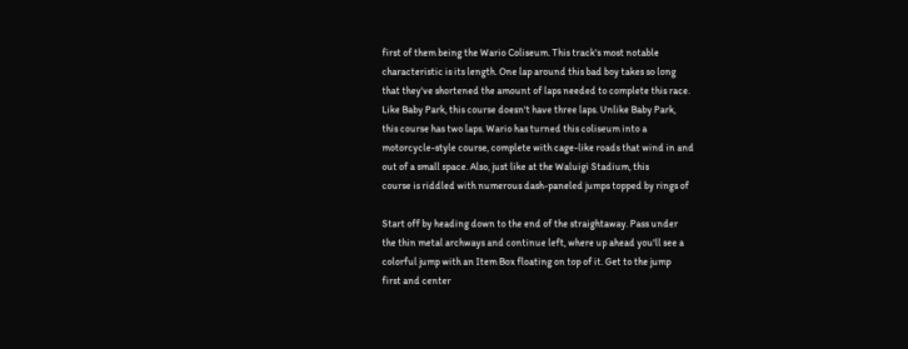first of them being the Wario Coliseum. This track's most notable
characteristic is its length. One lap around this bad boy takes so long
that they've shortened the amount of laps needed to complete this race.
Like Baby Park, this course doesn't have three laps. Unlike Baby Park,
this course has two laps. Wario has turned this coliseum into a
motorcycle-style course, complete with cage-like roads that wind in and
out of a small space. Also, just like at the Waluigi Stadium, this
course is riddled with numerous dash-paneled jumps topped by rings of

Start off by heading down to the end of the straightaway. Pass under
the thin metal archways and continue left, where up ahead you'll see a
colorful jump with an Item Box floating on top of it. Get to the jump
first and center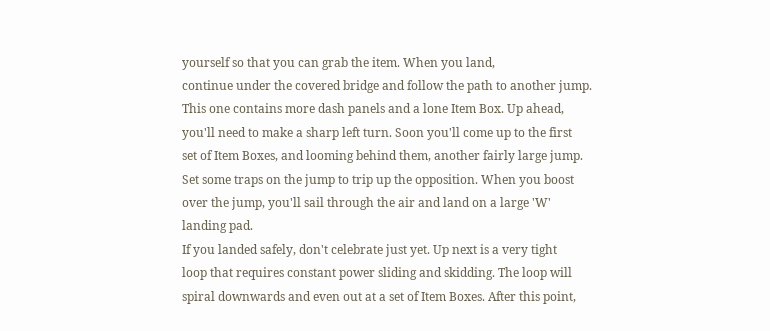yourself so that you can grab the item. When you land,
continue under the covered bridge and follow the path to another jump.
This one contains more dash panels and a lone Item Box. Up ahead,
you'll need to make a sharp left turn. Soon you'll come up to the first
set of Item Boxes, and looming behind them, another fairly large jump.
Set some traps on the jump to trip up the opposition. When you boost
over the jump, you'll sail through the air and land on a large 'W'
landing pad.
If you landed safely, don't celebrate just yet. Up next is a very tight
loop that requires constant power sliding and skidding. The loop will
spiral downwards and even out at a set of Item Boxes. After this point,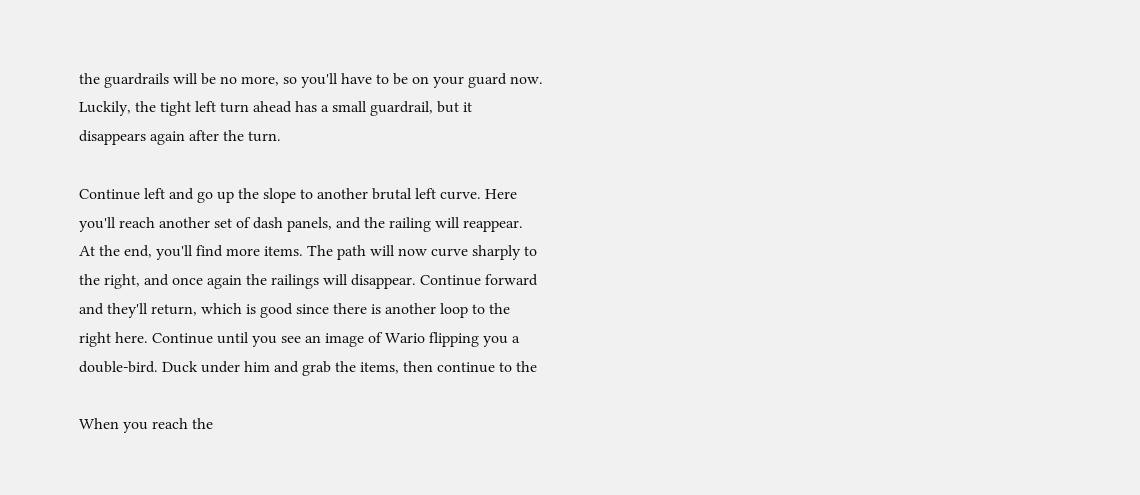the guardrails will be no more, so you'll have to be on your guard now.
Luckily, the tight left turn ahead has a small guardrail, but it
disappears again after the turn.

Continue left and go up the slope to another brutal left curve. Here
you'll reach another set of dash panels, and the railing will reappear.
At the end, you'll find more items. The path will now curve sharply to
the right, and once again the railings will disappear. Continue forward
and they'll return, which is good since there is another loop to the
right here. Continue until you see an image of Wario flipping you a
double-bird. Duck under him and grab the items, then continue to the

When you reach the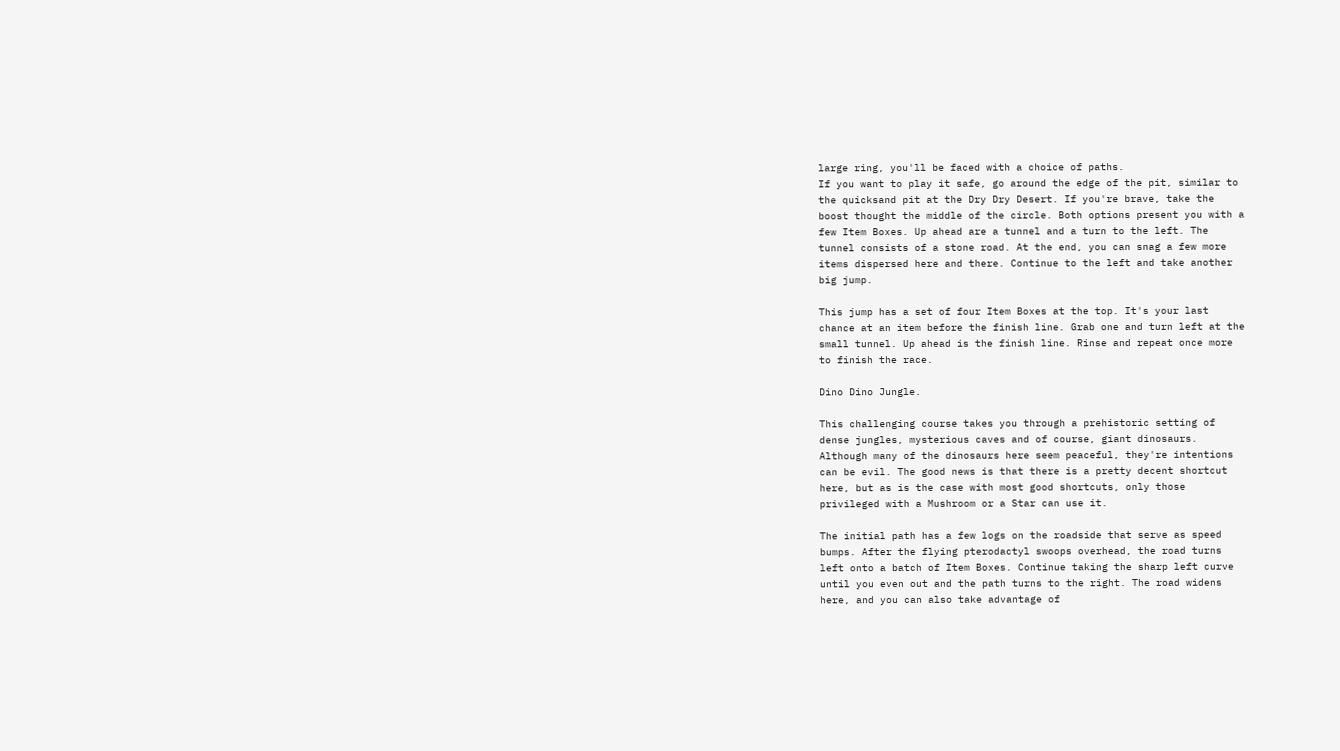large ring, you'll be faced with a choice of paths.
If you want to play it safe, go around the edge of the pit, similar to
the quicksand pit at the Dry Dry Desert. If you're brave, take the
boost thought the middle of the circle. Both options present you with a
few Item Boxes. Up ahead are a tunnel and a turn to the left. The
tunnel consists of a stone road. At the end, you can snag a few more
items dispersed here and there. Continue to the left and take another
big jump.

This jump has a set of four Item Boxes at the top. It's your last
chance at an item before the finish line. Grab one and turn left at the
small tunnel. Up ahead is the finish line. Rinse and repeat once more
to finish the race.

Dino Dino Jungle.

This challenging course takes you through a prehistoric setting of
dense jungles, mysterious caves and of course, giant dinosaurs.
Although many of the dinosaurs here seem peaceful, they're intentions
can be evil. The good news is that there is a pretty decent shortcut
here, but as is the case with most good shortcuts, only those
privileged with a Mushroom or a Star can use it.

The initial path has a few logs on the roadside that serve as speed
bumps. After the flying pterodactyl swoops overhead, the road turns
left onto a batch of Item Boxes. Continue taking the sharp left curve
until you even out and the path turns to the right. The road widens
here, and you can also take advantage of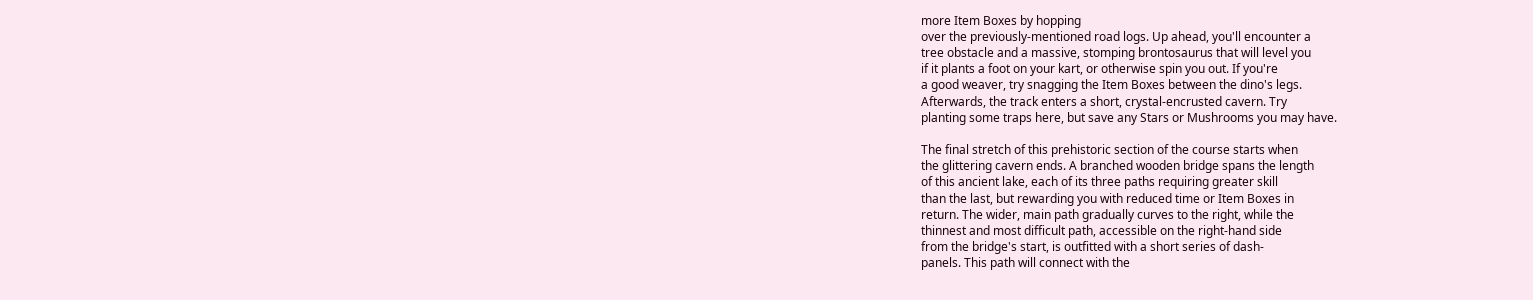more Item Boxes by hopping
over the previously-mentioned road logs. Up ahead, you'll encounter a
tree obstacle and a massive, stomping brontosaurus that will level you
if it plants a foot on your kart, or otherwise spin you out. If you're
a good weaver, try snagging the Item Boxes between the dino's legs.
Afterwards, the track enters a short, crystal-encrusted cavern. Try
planting some traps here, but save any Stars or Mushrooms you may have.

The final stretch of this prehistoric section of the course starts when
the glittering cavern ends. A branched wooden bridge spans the length
of this ancient lake, each of its three paths requiring greater skill
than the last, but rewarding you with reduced time or Item Boxes in
return. The wider, main path gradually curves to the right, while the
thinnest and most difficult path, accessible on the right-hand side
from the bridge's start, is outfitted with a short series of dash-
panels. This path will connect with the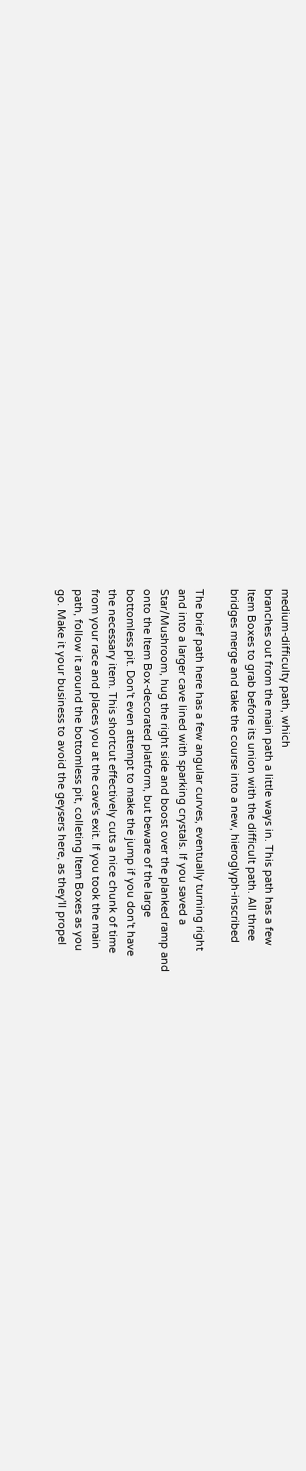medium-difficulty path, which
branches out from the main path a little ways in. This path has a few
Item Boxes to grab before its union with the difficult path. All three
bridges merge and take the course into a new, hieroglyph-inscribed

The brief path here has a few angular curves, eventually turning right
and into a larger cave lined with sparking crystals. If you saved a
Star/Mushroom, hug the right side and boost over the planked ramp and
onto the Item Box-decorated platform, but beware of the large
bottomless pit. Don't even attempt to make the jump if you don't have
the necessary item. This shortcut effectively cuts a nice chunk of time
from your race and places you at the cave's exit. If you took the main
path, follow it around the bottomless pit, colleting Item Boxes as you
go. Make it your business to avoid the geysers here, as they'll propel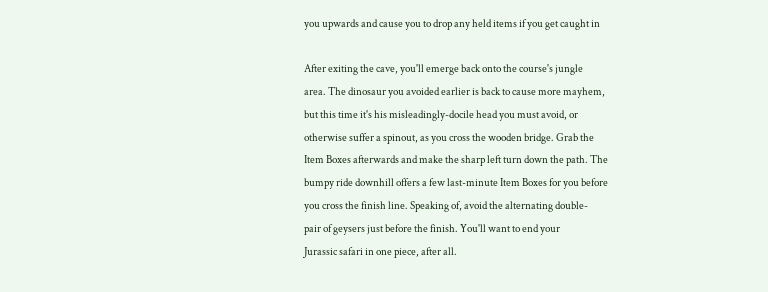you upwards and cause you to drop any held items if you get caught in

After exiting the cave, you'll emerge back onto the course's jungle
area. The dinosaur you avoided earlier is back to cause more mayhem,
but this time it's his misleadingly-docile head you must avoid, or
otherwise suffer a spinout, as you cross the wooden bridge. Grab the
Item Boxes afterwards and make the sharp left turn down the path. The
bumpy ride downhill offers a few last-minute Item Boxes for you before
you cross the finish line. Speaking of, avoid the alternating double-
pair of geysers just before the finish. You'll want to end your
Jurassic safari in one piece, after all.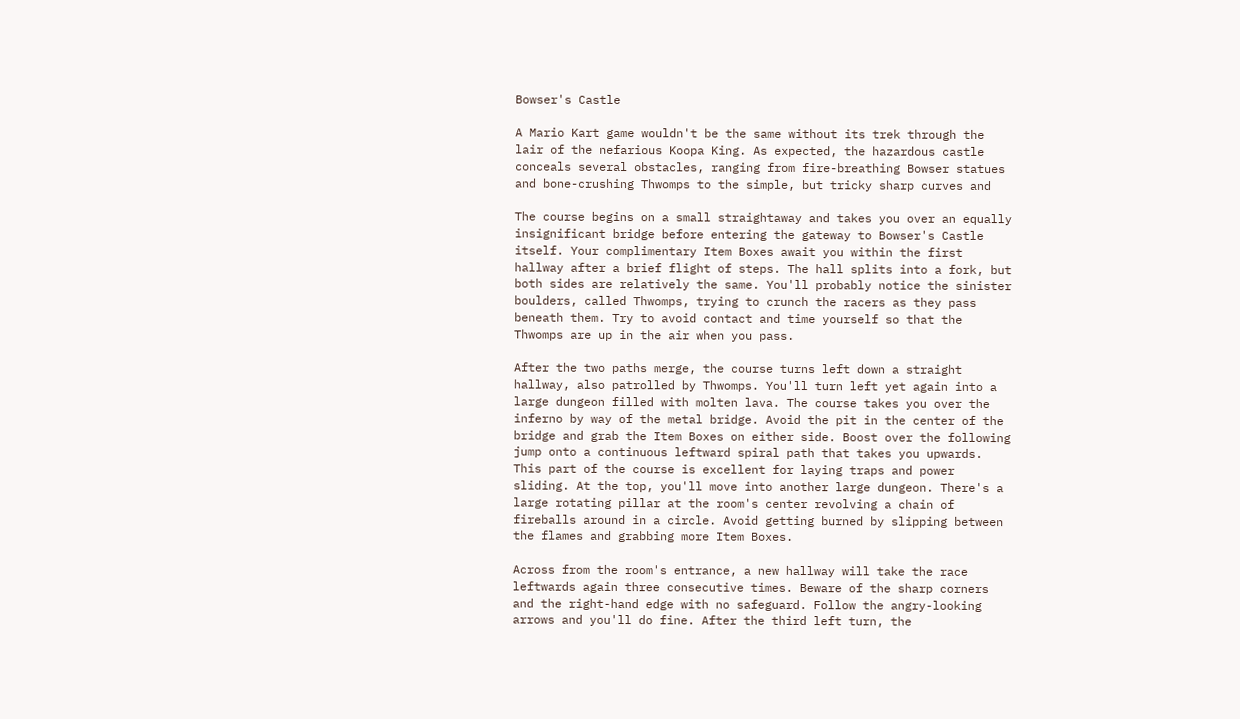Bowser's Castle

A Mario Kart game wouldn't be the same without its trek through the
lair of the nefarious Koopa King. As expected, the hazardous castle
conceals several obstacles, ranging from fire-breathing Bowser statues
and bone-crushing Thwomps to the simple, but tricky sharp curves and

The course begins on a small straightaway and takes you over an equally
insignificant bridge before entering the gateway to Bowser's Castle
itself. Your complimentary Item Boxes await you within the first
hallway after a brief flight of steps. The hall splits into a fork, but
both sides are relatively the same. You'll probably notice the sinister
boulders, called Thwomps, trying to crunch the racers as they pass
beneath them. Try to avoid contact and time yourself so that the
Thwomps are up in the air when you pass.

After the two paths merge, the course turns left down a straight
hallway, also patrolled by Thwomps. You'll turn left yet again into a
large dungeon filled with molten lava. The course takes you over the
inferno by way of the metal bridge. Avoid the pit in the center of the
bridge and grab the Item Boxes on either side. Boost over the following
jump onto a continuous leftward spiral path that takes you upwards.
This part of the course is excellent for laying traps and power
sliding. At the top, you'll move into another large dungeon. There's a
large rotating pillar at the room's center revolving a chain of
fireballs around in a circle. Avoid getting burned by slipping between
the flames and grabbing more Item Boxes.

Across from the room's entrance, a new hallway will take the race
leftwards again three consecutive times. Beware of the sharp corners
and the right-hand edge with no safeguard. Follow the angry-looking
arrows and you'll do fine. After the third left turn, the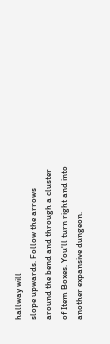hallway will
slope upwards. Follow the arrows around the bend and through a cluster
of Item Boxes. You'll turn right and into another expansive dungeon.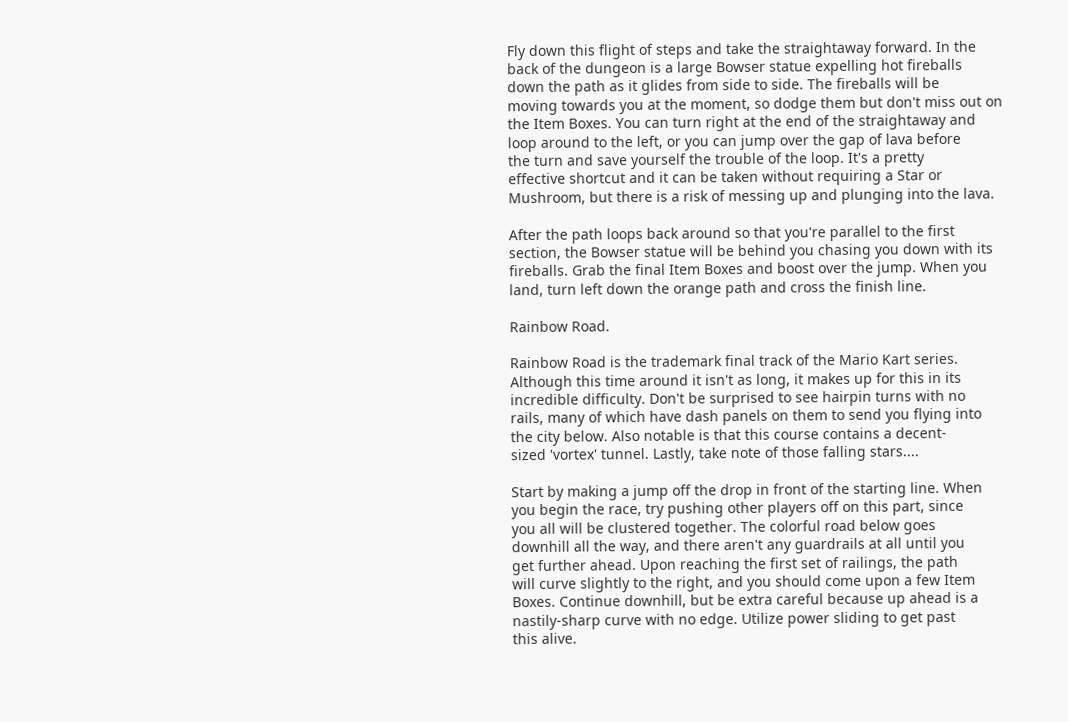Fly down this flight of steps and take the straightaway forward. In the
back of the dungeon is a large Bowser statue expelling hot fireballs
down the path as it glides from side to side. The fireballs will be
moving towards you at the moment, so dodge them but don't miss out on
the Item Boxes. You can turn right at the end of the straightaway and
loop around to the left, or you can jump over the gap of lava before
the turn and save yourself the trouble of the loop. It's a pretty
effective shortcut and it can be taken without requiring a Star or
Mushroom, but there is a risk of messing up and plunging into the lava.

After the path loops back around so that you're parallel to the first
section, the Bowser statue will be behind you chasing you down with its
fireballs. Grab the final Item Boxes and boost over the jump. When you
land, turn left down the orange path and cross the finish line.

Rainbow Road.

Rainbow Road is the trademark final track of the Mario Kart series.
Although this time around it isn't as long, it makes up for this in its
incredible difficulty. Don't be surprised to see hairpin turns with no
rails, many of which have dash panels on them to send you flying into
the city below. Also notable is that this course contains a decent-
sized 'vortex' tunnel. Lastly, take note of those falling stars....

Start by making a jump off the drop in front of the starting line. When
you begin the race, try pushing other players off on this part, since
you all will be clustered together. The colorful road below goes
downhill all the way, and there aren't any guardrails at all until you
get further ahead. Upon reaching the first set of railings, the path
will curve slightly to the right, and you should come upon a few Item
Boxes. Continue downhill, but be extra careful because up ahead is a
nastily-sharp curve with no edge. Utilize power sliding to get past
this alive.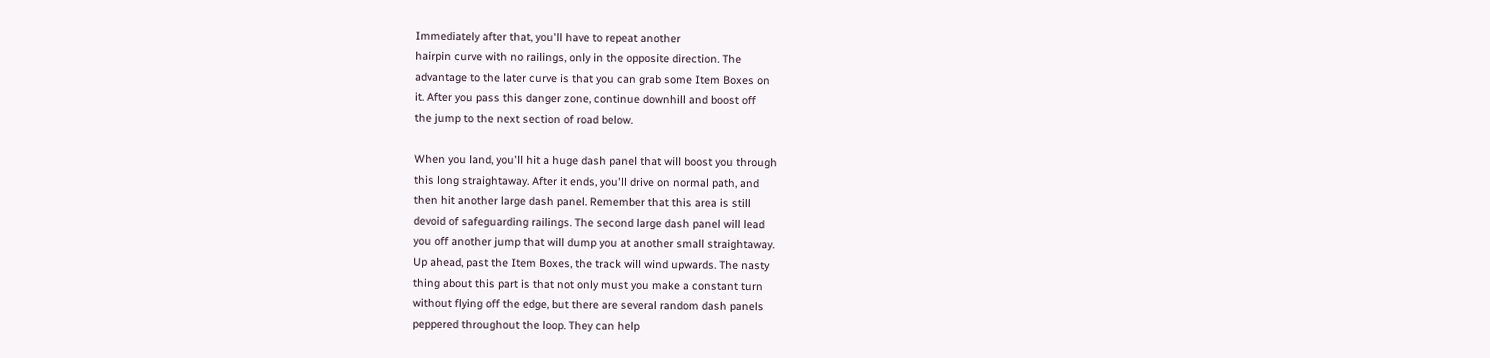Immediately after that, you'll have to repeat another
hairpin curve with no railings, only in the opposite direction. The
advantage to the later curve is that you can grab some Item Boxes on
it. After you pass this danger zone, continue downhill and boost off
the jump to the next section of road below.

When you land, you'll hit a huge dash panel that will boost you through
this long straightaway. After it ends, you'll drive on normal path, and
then hit another large dash panel. Remember that this area is still
devoid of safeguarding railings. The second large dash panel will lead
you off another jump that will dump you at another small straightaway.
Up ahead, past the Item Boxes, the track will wind upwards. The nasty
thing about this part is that not only must you make a constant turn
without flying off the edge, but there are several random dash panels
peppered throughout the loop. They can help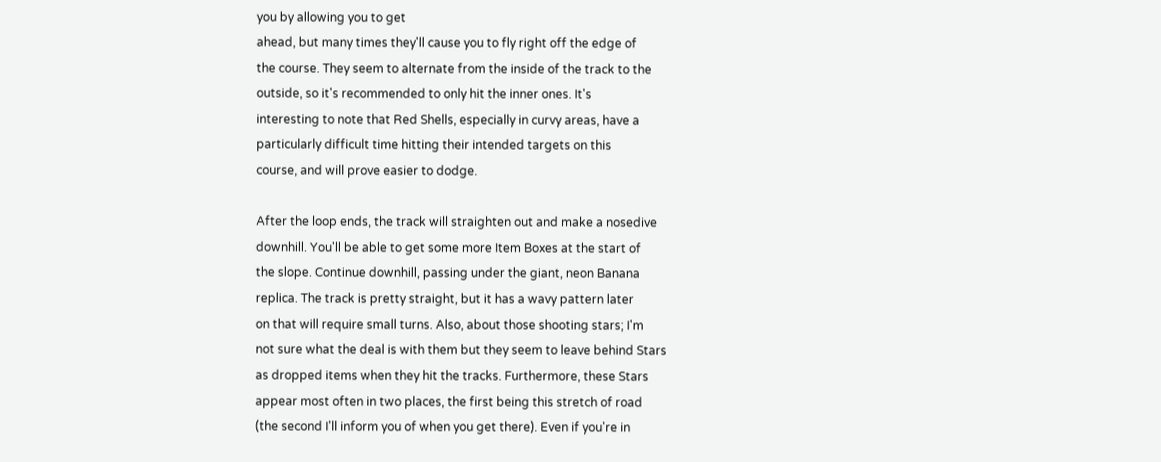you by allowing you to get
ahead, but many times they'll cause you to fly right off the edge of
the course. They seem to alternate from the inside of the track to the
outside, so it's recommended to only hit the inner ones. It's
interesting to note that Red Shells, especially in curvy areas, have a
particularly difficult time hitting their intended targets on this
course, and will prove easier to dodge.

After the loop ends, the track will straighten out and make a nosedive
downhill. You'll be able to get some more Item Boxes at the start of
the slope. Continue downhill, passing under the giant, neon Banana
replica. The track is pretty straight, but it has a wavy pattern later
on that will require small turns. Also, about those shooting stars; I'm
not sure what the deal is with them but they seem to leave behind Stars
as dropped items when they hit the tracks. Furthermore, these Stars
appear most often in two places, the first being this stretch of road
(the second I'll inform you of when you get there). Even if you're in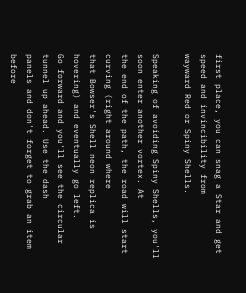first place, you can snag a Star and get speed and invincibility from
wayward Red or Spiny Shells.

Speaking of avoiding Spiny Shells, you'll soon enter another vortex. At
the end of the path, the road will start curving (right around where
that Bowser's Shell neon replica is hovering) and eventually go left.
Go forward and you'll see the circular tunnel up ahead. Use the dash
panels and don't forget to grab an item before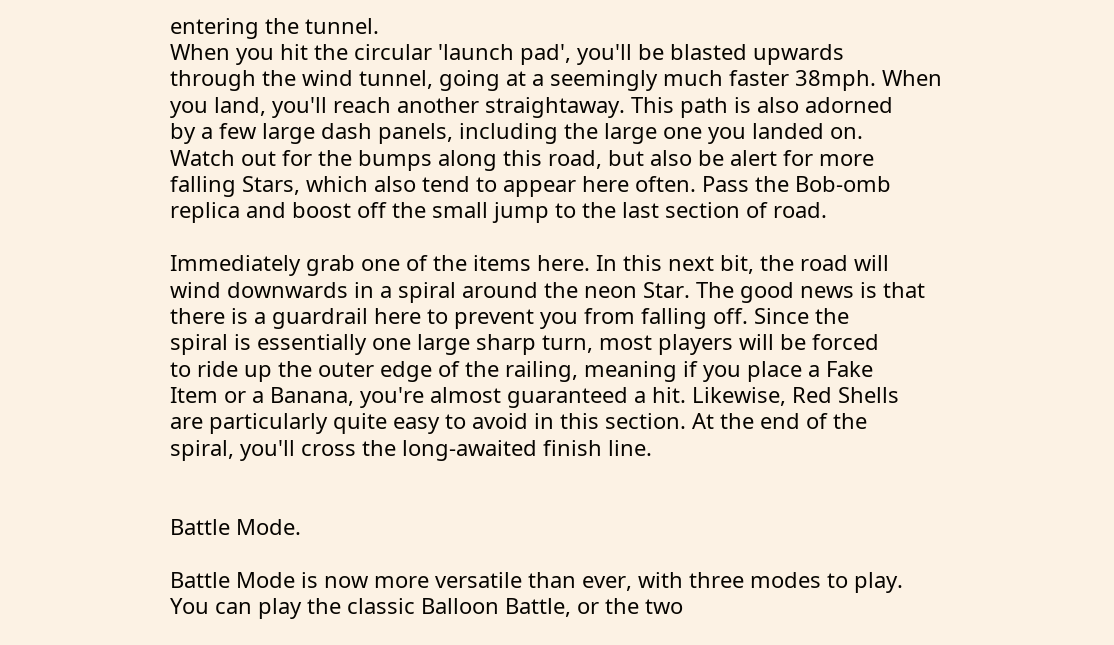entering the tunnel.
When you hit the circular 'launch pad', you'll be blasted upwards
through the wind tunnel, going at a seemingly much faster 38mph. When
you land, you'll reach another straightaway. This path is also adorned
by a few large dash panels, including the large one you landed on.
Watch out for the bumps along this road, but also be alert for more
falling Stars, which also tend to appear here often. Pass the Bob-omb
replica and boost off the small jump to the last section of road.

Immediately grab one of the items here. In this next bit, the road will
wind downwards in a spiral around the neon Star. The good news is that
there is a guardrail here to prevent you from falling off. Since the
spiral is essentially one large sharp turn, most players will be forced
to ride up the outer edge of the railing, meaning if you place a Fake
Item or a Banana, you're almost guaranteed a hit. Likewise, Red Shells
are particularly quite easy to avoid in this section. At the end of the
spiral, you'll cross the long-awaited finish line.


Battle Mode.

Battle Mode is now more versatile than ever, with three modes to play.
You can play the classic Balloon Battle, or the two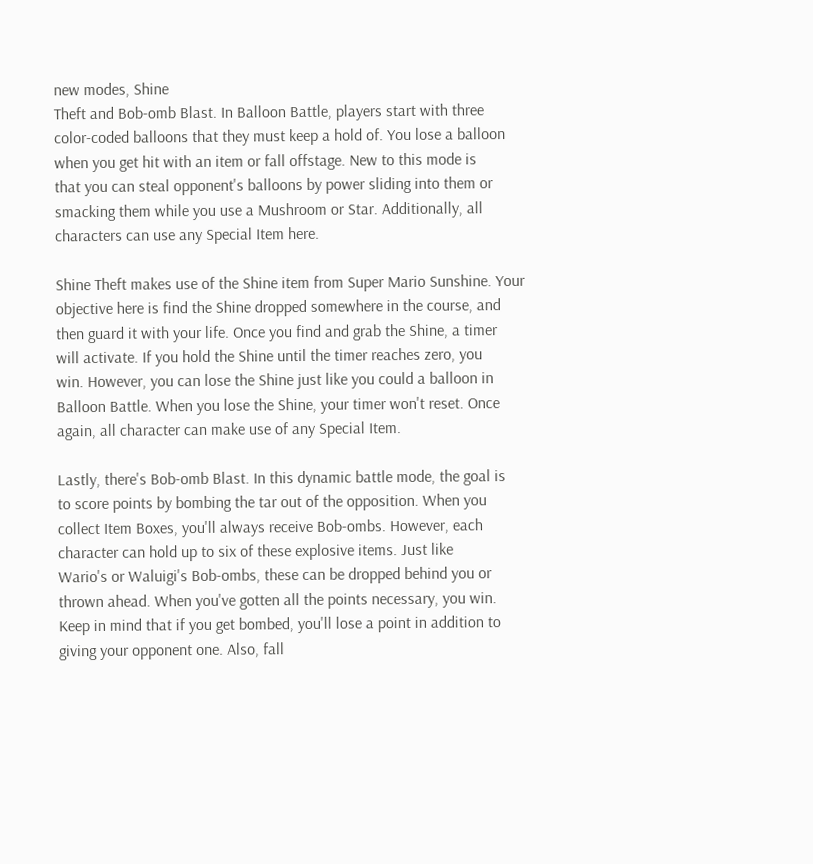new modes, Shine
Theft and Bob-omb Blast. In Balloon Battle, players start with three
color-coded balloons that they must keep a hold of. You lose a balloon
when you get hit with an item or fall offstage. New to this mode is
that you can steal opponent's balloons by power sliding into them or
smacking them while you use a Mushroom or Star. Additionally, all
characters can use any Special Item here.

Shine Theft makes use of the Shine item from Super Mario Sunshine. Your
objective here is find the Shine dropped somewhere in the course, and
then guard it with your life. Once you find and grab the Shine, a timer
will activate. If you hold the Shine until the timer reaches zero, you
win. However, you can lose the Shine just like you could a balloon in
Balloon Battle. When you lose the Shine, your timer won't reset. Once
again, all character can make use of any Special Item.

Lastly, there's Bob-omb Blast. In this dynamic battle mode, the goal is
to score points by bombing the tar out of the opposition. When you
collect Item Boxes, you'll always receive Bob-ombs. However, each
character can hold up to six of these explosive items. Just like
Wario's or Waluigi's Bob-ombs, these can be dropped behind you or
thrown ahead. When you've gotten all the points necessary, you win.
Keep in mind that if you get bombed, you'll lose a point in addition to
giving your opponent one. Also, fall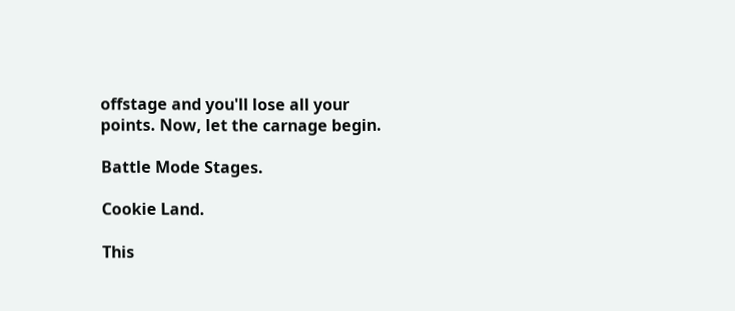offstage and you'll lose all your
points. Now, let the carnage begin.

Battle Mode Stages.

Cookie Land.

This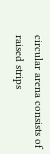circular arena consists of raised strips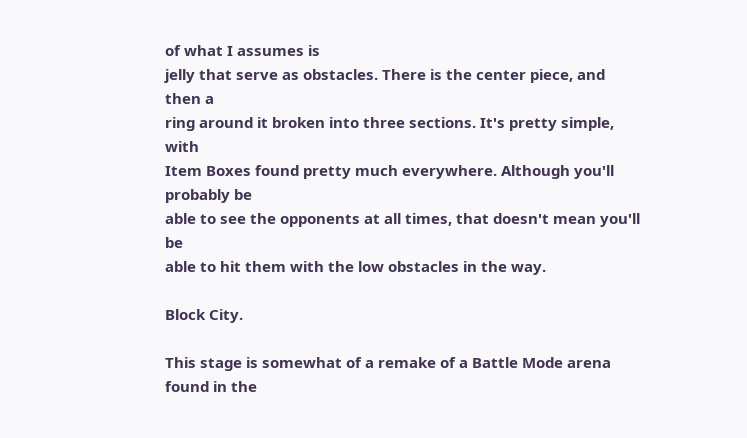of what I assumes is
jelly that serve as obstacles. There is the center piece, and then a
ring around it broken into three sections. It's pretty simple, with
Item Boxes found pretty much everywhere. Although you'll probably be
able to see the opponents at all times, that doesn't mean you'll be
able to hit them with the low obstacles in the way.

Block City.

This stage is somewhat of a remake of a Battle Mode arena found in the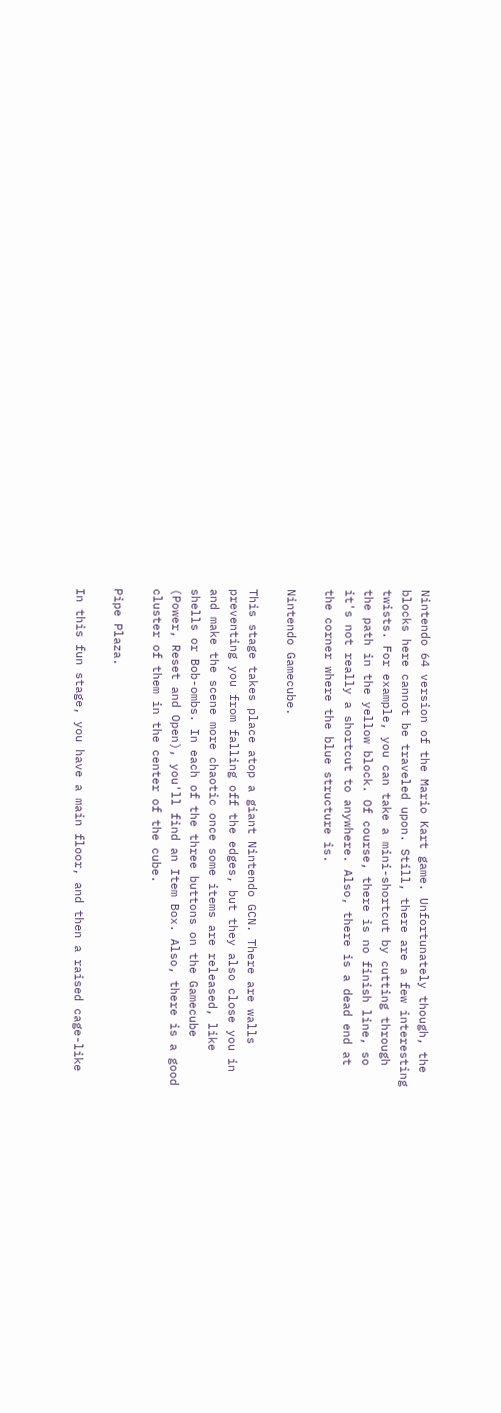Nintendo 64 version of the Mario Kart game. Unfortunately though, the
blocks here cannot be traveled upon. Still, there are a few interesting
twists. For example, you can take a mini-shortcut by cutting through
the path in the yellow block. Of course, there is no finish line, so
it's not really a shortcut to anywhere. Also, there is a dead end at
the corner where the blue structure is.

Nintendo Gamecube.

This stage takes place atop a giant Nintendo GCN. There are walls
preventing you from falling off the edges, but they also close you in
and make the scene more chaotic once some items are released, like
shells or Bob-ombs. In each of the three buttons on the Gamecube
(Power, Reset and Open), you'll find an Item Box. Also, there is a good
cluster of them in the center of the cube.

Pipe Plaza.

In this fun stage, you have a main floor, and then a raised cage-like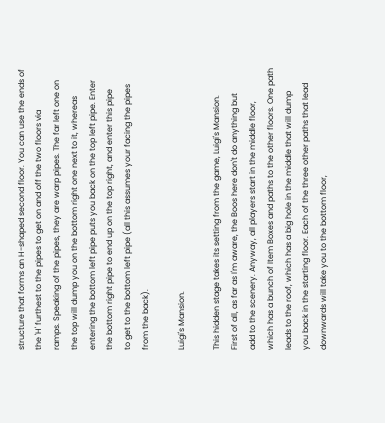structure that forms an H-shaped second floor. You can use the ends of
the 'H' furthest to the pipes to get on and off the two floors via
ramps. Speaking of the pipes, they are warp pipes. The far left one on
the top will dump you on the bottom right one next to it, whereas
entering the bottom left pipe puts you back on the top left pipe. Enter
the bottom right pipe to end up on the top right, and enter this pipe
to get to the bottom left pipe (all this assumes your facing the pipes
from the back).

Luigi's Mansion.

This hidden stage takes its setting from the game, Luigi's Mansion.
First of all, as far as I'm aware, the Boos here don't do anything but
add to the scenery. Anyway, all players start in the middle floor,
which has a bunch of Item Boxes and paths to the other floors. One path
leads to the roof, which has a big hole in the middle that will dump
you back in the starting floor. Each of the three other paths that lead
downwards will take you to the bottom floor,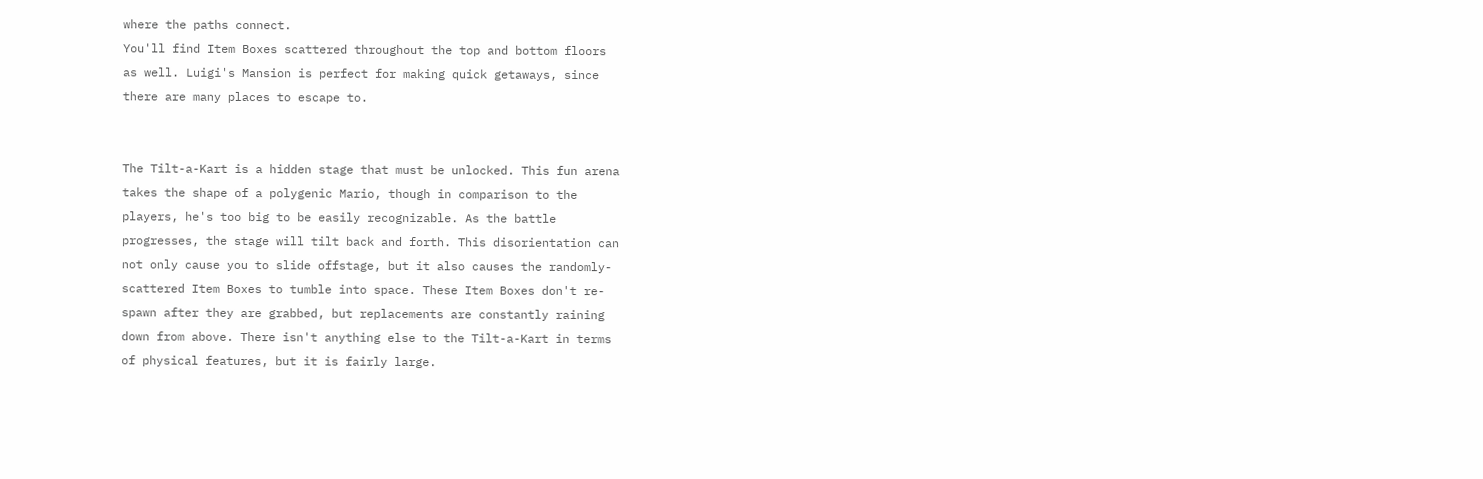where the paths connect.
You'll find Item Boxes scattered throughout the top and bottom floors
as well. Luigi's Mansion is perfect for making quick getaways, since
there are many places to escape to.


The Tilt-a-Kart is a hidden stage that must be unlocked. This fun arena
takes the shape of a polygenic Mario, though in comparison to the
players, he's too big to be easily recognizable. As the battle
progresses, the stage will tilt back and forth. This disorientation can
not only cause you to slide offstage, but it also causes the randomly-
scattered Item Boxes to tumble into space. These Item Boxes don't re-
spawn after they are grabbed, but replacements are constantly raining
down from above. There isn't anything else to the Tilt-a-Kart in terms
of physical features, but it is fairly large.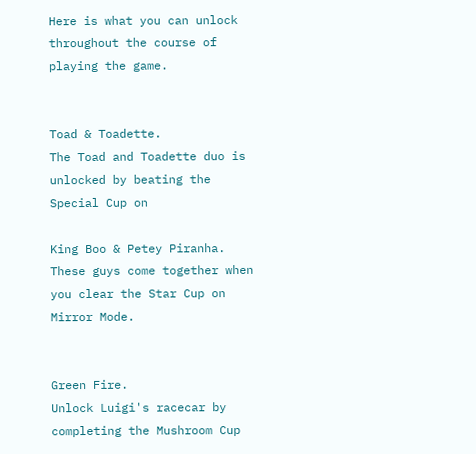Here is what you can unlock throughout the course of playing the game.


Toad & Toadette.
The Toad and Toadette duo is unlocked by beating the Special Cup on

King Boo & Petey Piranha.
These guys come together when you clear the Star Cup on Mirror Mode.


Green Fire.
Unlock Luigi's racecar by completing the Mushroom Cup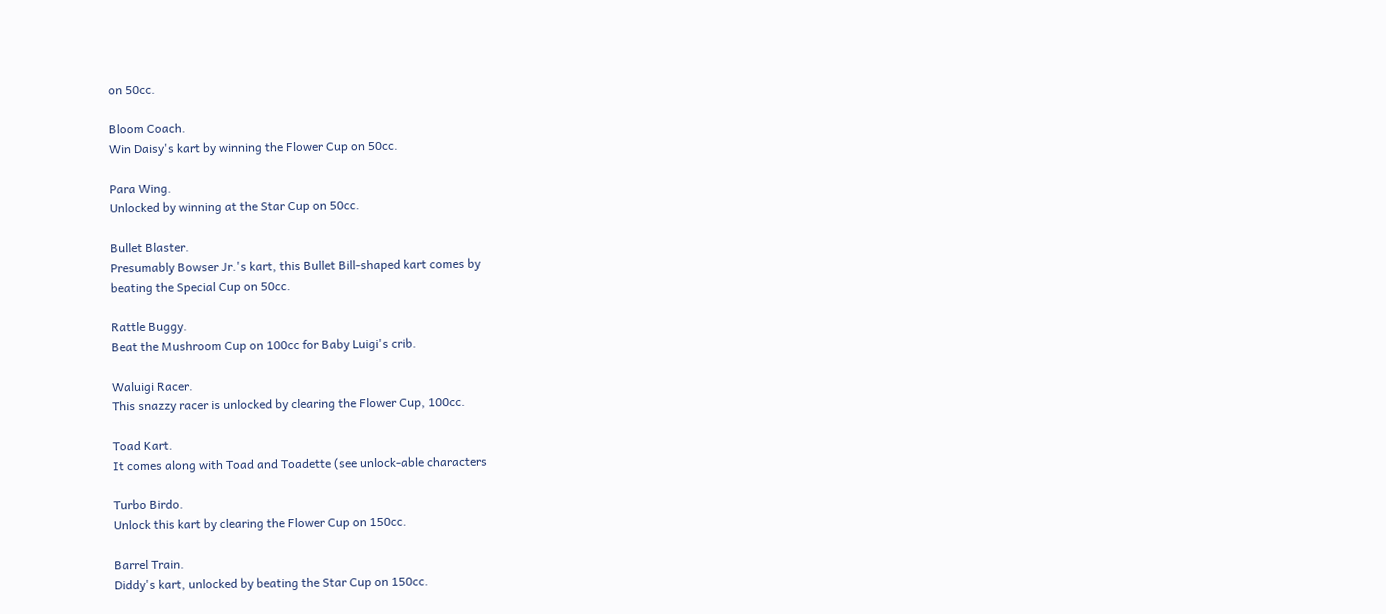on 50cc.

Bloom Coach.
Win Daisy's kart by winning the Flower Cup on 50cc.

Para Wing.
Unlocked by winning at the Star Cup on 50cc.

Bullet Blaster.
Presumably Bowser Jr.'s kart, this Bullet Bill-shaped kart comes by
beating the Special Cup on 50cc.

Rattle Buggy.
Beat the Mushroom Cup on 100cc for Baby Luigi's crib.

Waluigi Racer.
This snazzy racer is unlocked by clearing the Flower Cup, 100cc.

Toad Kart.
It comes along with Toad and Toadette (see unlock-able characters

Turbo Birdo.
Unlock this kart by clearing the Flower Cup on 150cc.

Barrel Train.
Diddy's kart, unlocked by beating the Star Cup on 150cc.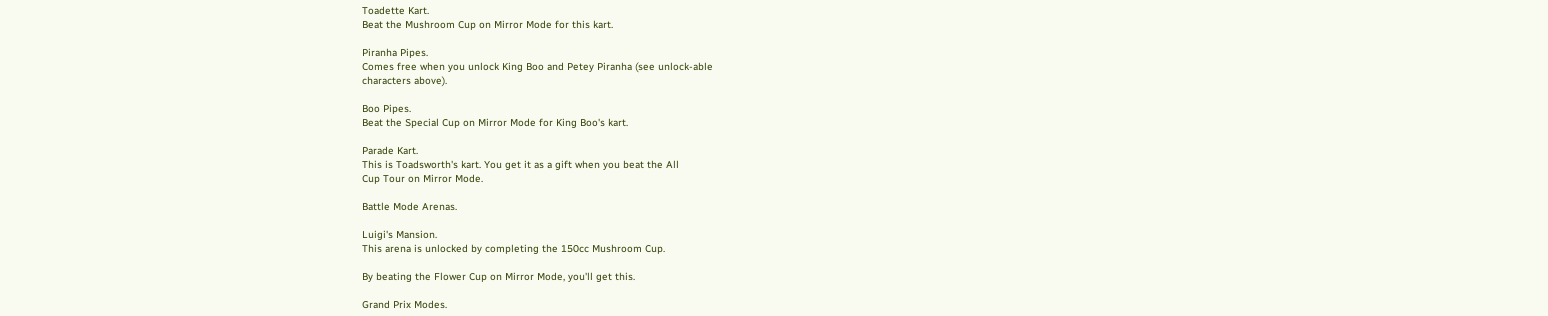Toadette Kart.
Beat the Mushroom Cup on Mirror Mode for this kart.

Piranha Pipes.
Comes free when you unlock King Boo and Petey Piranha (see unlock-able
characters above).

Boo Pipes.
Beat the Special Cup on Mirror Mode for King Boo's kart.

Parade Kart.
This is Toadsworth's kart. You get it as a gift when you beat the All
Cup Tour on Mirror Mode.

Battle Mode Arenas.

Luigi's Mansion.
This arena is unlocked by completing the 150cc Mushroom Cup.

By beating the Flower Cup on Mirror Mode, you'll get this.

Grand Prix Modes.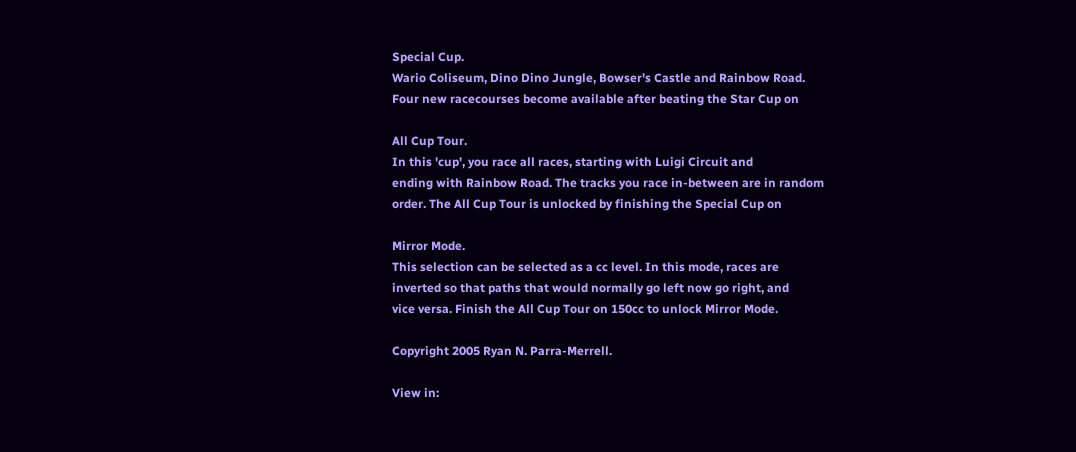Special Cup.
Wario Coliseum, Dino Dino Jungle, Bowser's Castle and Rainbow Road.
Four new racecourses become available after beating the Star Cup on

All Cup Tour.
In this 'cup', you race all races, starting with Luigi Circuit and
ending with Rainbow Road. The tracks you race in-between are in random
order. The All Cup Tour is unlocked by finishing the Special Cup on

Mirror Mode.
This selection can be selected as a cc level. In this mode, races are
inverted so that paths that would normally go left now go right, and
vice versa. Finish the All Cup Tour on 150cc to unlock Mirror Mode.

Copyright 2005 Ryan N. Parra-Merrell.

View in: